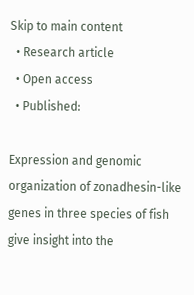Skip to main content
  • Research article
  • Open access
  • Published:

Expression and genomic organization of zonadhesin-like genes in three species of fish give insight into the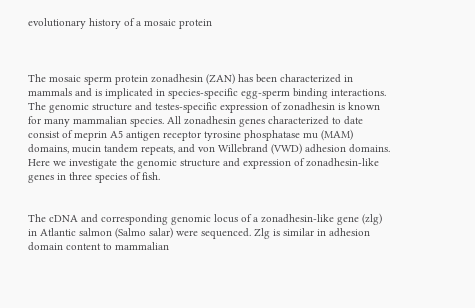evolutionary history of a mosaic protein



The mosaic sperm protein zonadhesin (ZAN) has been characterized in mammals and is implicated in species-specific egg-sperm binding interactions. The genomic structure and testes-specific expression of zonadhesin is known for many mammalian species. All zonadhesin genes characterized to date consist of meprin A5 antigen receptor tyrosine phosphatase mu (MAM) domains, mucin tandem repeats, and von Willebrand (VWD) adhesion domains. Here we investigate the genomic structure and expression of zonadhesin-like genes in three species of fish.


The cDNA and corresponding genomic locus of a zonadhesin-like gene (zlg) in Atlantic salmon (Salmo salar) were sequenced. Zlg is similar in adhesion domain content to mammalian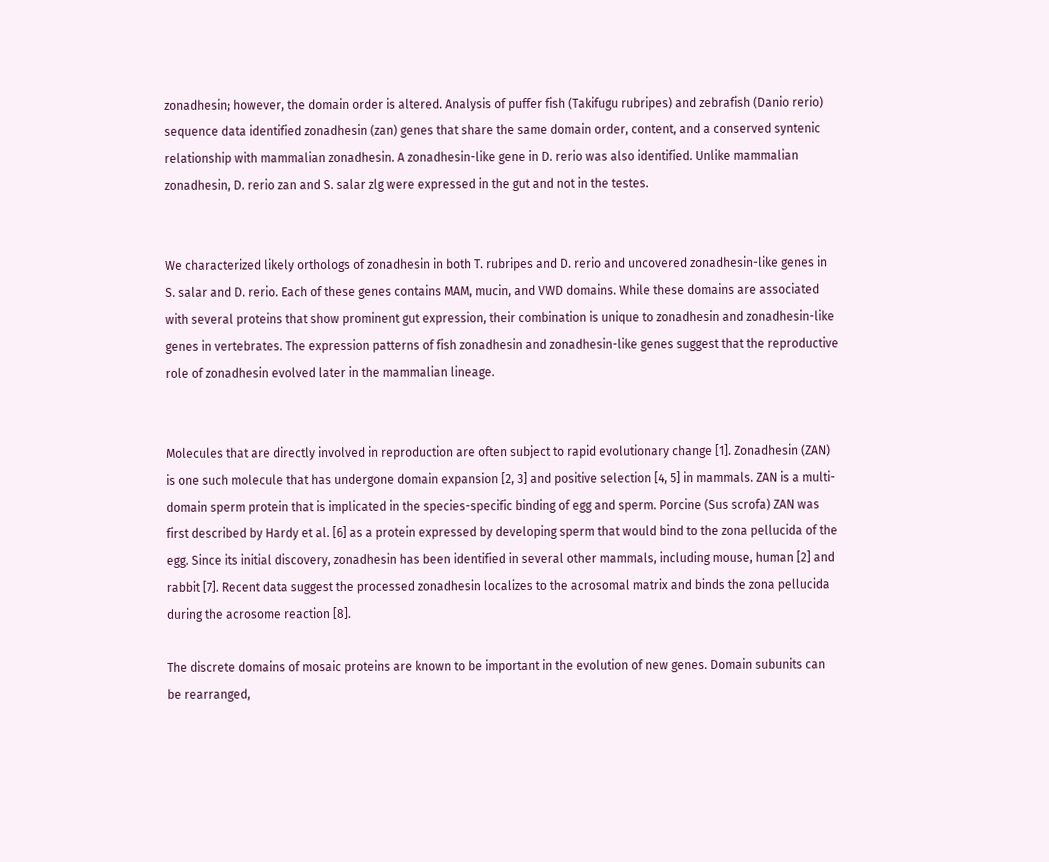zonadhesin; however, the domain order is altered. Analysis of puffer fish (Takifugu rubripes) and zebrafish (Danio rerio) sequence data identified zonadhesin (zan) genes that share the same domain order, content, and a conserved syntenic relationship with mammalian zonadhesin. A zonadhesin-like gene in D. rerio was also identified. Unlike mammalian zonadhesin, D. rerio zan and S. salar zlg were expressed in the gut and not in the testes.


We characterized likely orthologs of zonadhesin in both T. rubripes and D. rerio and uncovered zonadhesin-like genes in S. salar and D. rerio. Each of these genes contains MAM, mucin, and VWD domains. While these domains are associated with several proteins that show prominent gut expression, their combination is unique to zonadhesin and zonadhesin-like genes in vertebrates. The expression patterns of fish zonadhesin and zonadhesin-like genes suggest that the reproductive role of zonadhesin evolved later in the mammalian lineage.


Molecules that are directly involved in reproduction are often subject to rapid evolutionary change [1]. Zonadhesin (ZAN) is one such molecule that has undergone domain expansion [2, 3] and positive selection [4, 5] in mammals. ZAN is a multi-domain sperm protein that is implicated in the species-specific binding of egg and sperm. Porcine (Sus scrofa) ZAN was first described by Hardy et al. [6] as a protein expressed by developing sperm that would bind to the zona pellucida of the egg. Since its initial discovery, zonadhesin has been identified in several other mammals, including mouse, human [2] and rabbit [7]. Recent data suggest the processed zonadhesin localizes to the acrosomal matrix and binds the zona pellucida during the acrosome reaction [8].

The discrete domains of mosaic proteins are known to be important in the evolution of new genes. Domain subunits can be rearranged,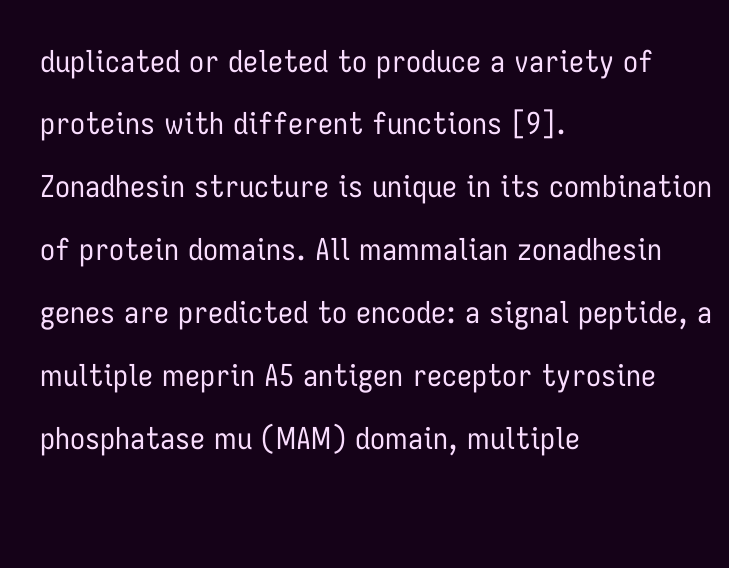duplicated or deleted to produce a variety of proteins with different functions [9]. Zonadhesin structure is unique in its combination of protein domains. All mammalian zonadhesin genes are predicted to encode: a signal peptide, a multiple meprin A5 antigen receptor tyrosine phosphatase mu (MAM) domain, multiple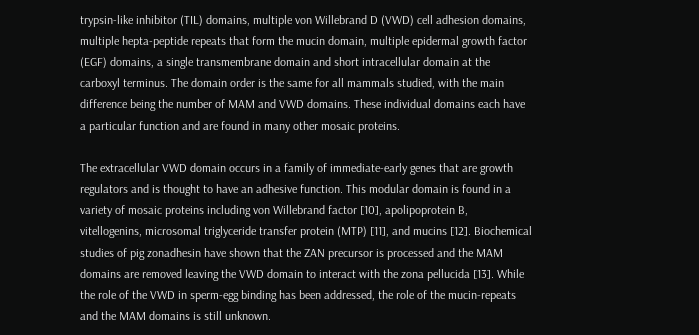trypsin-like inhibitor (TIL) domains, multiple von Willebrand D (VWD) cell adhesion domains, multiple hepta-peptide repeats that form the mucin domain, multiple epidermal growth factor (EGF) domains, a single transmembrane domain and short intracellular domain at the carboxyl terminus. The domain order is the same for all mammals studied, with the main difference being the number of MAM and VWD domains. These individual domains each have a particular function and are found in many other mosaic proteins.

The extracellular VWD domain occurs in a family of immediate-early genes that are growth regulators and is thought to have an adhesive function. This modular domain is found in a variety of mosaic proteins including von Willebrand factor [10], apolipoprotein B, vitellogenins, microsomal triglyceride transfer protein (MTP) [11], and mucins [12]. Biochemical studies of pig zonadhesin have shown that the ZAN precursor is processed and the MAM domains are removed leaving the VWD domain to interact with the zona pellucida [13]. While the role of the VWD in sperm-egg binding has been addressed, the role of the mucin-repeats and the MAM domains is still unknown.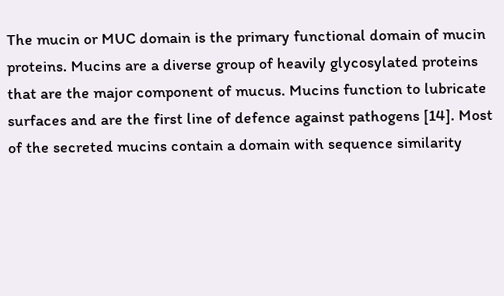The mucin or MUC domain is the primary functional domain of mucin proteins. Mucins are a diverse group of heavily glycosylated proteins that are the major component of mucus. Mucins function to lubricate surfaces and are the first line of defence against pathogens [14]. Most of the secreted mucins contain a domain with sequence similarity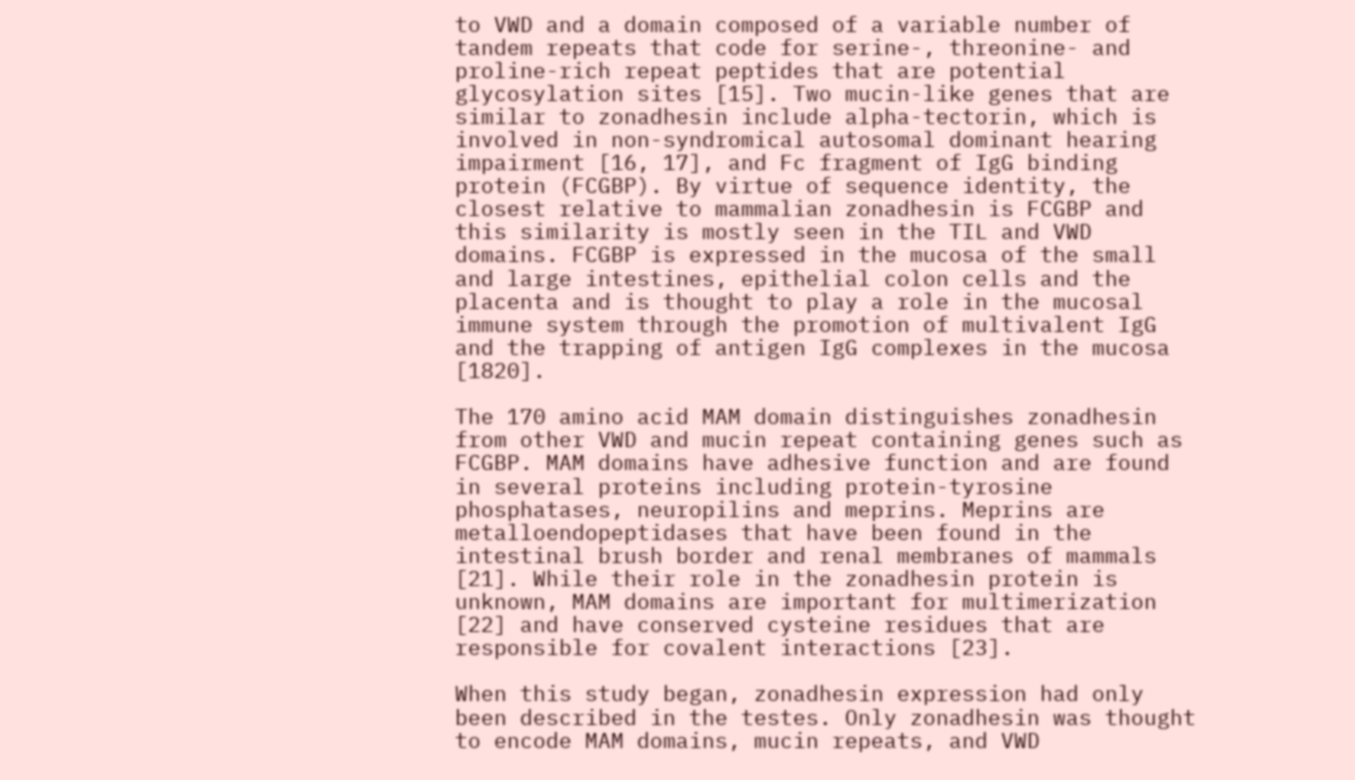to VWD and a domain composed of a variable number of tandem repeats that code for serine-, threonine- and proline-rich repeat peptides that are potential glycosylation sites [15]. Two mucin-like genes that are similar to zonadhesin include alpha-tectorin, which is involved in non-syndromical autosomal dominant hearing impairment [16, 17], and Fc fragment of IgG binding protein (FCGBP). By virtue of sequence identity, the closest relative to mammalian zonadhesin is FCGBP and this similarity is mostly seen in the TIL and VWD domains. FCGBP is expressed in the mucosa of the small and large intestines, epithelial colon cells and the placenta and is thought to play a role in the mucosal immune system through the promotion of multivalent IgG and the trapping of antigen IgG complexes in the mucosa [1820].

The 170 amino acid MAM domain distinguishes zonadhesin from other VWD and mucin repeat containing genes such as FCGBP. MAM domains have adhesive function and are found in several proteins including protein-tyrosine phosphatases, neuropilins and meprins. Meprins are metalloendopeptidases that have been found in the intestinal brush border and renal membranes of mammals [21]. While their role in the zonadhesin protein is unknown, MAM domains are important for multimerization [22] and have conserved cysteine residues that are responsible for covalent interactions [23].

When this study began, zonadhesin expression had only been described in the testes. Only zonadhesin was thought to encode MAM domains, mucin repeats, and VWD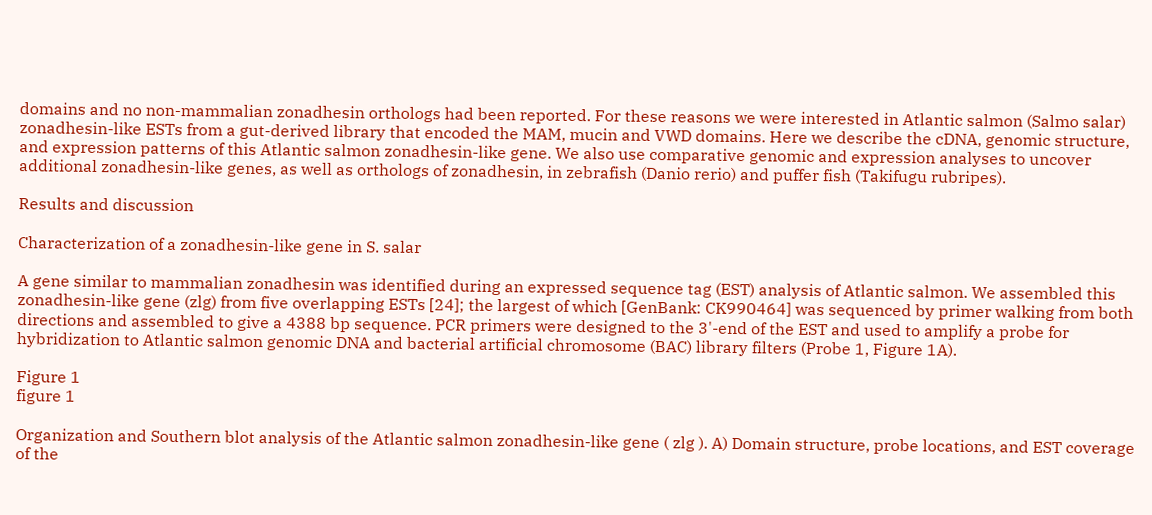domains and no non-mammalian zonadhesin orthologs had been reported. For these reasons we were interested in Atlantic salmon (Salmo salar) zonadhesin-like ESTs from a gut-derived library that encoded the MAM, mucin and VWD domains. Here we describe the cDNA, genomic structure, and expression patterns of this Atlantic salmon zonadhesin-like gene. We also use comparative genomic and expression analyses to uncover additional zonadhesin-like genes, as well as orthologs of zonadhesin, in zebrafish (Danio rerio) and puffer fish (Takifugu rubripes).

Results and discussion

Characterization of a zonadhesin-like gene in S. salar

A gene similar to mammalian zonadhesin was identified during an expressed sequence tag (EST) analysis of Atlantic salmon. We assembled this zonadhesin-like gene (zlg) from five overlapping ESTs [24]; the largest of which [GenBank: CK990464] was sequenced by primer walking from both directions and assembled to give a 4388 bp sequence. PCR primers were designed to the 3'-end of the EST and used to amplify a probe for hybridization to Atlantic salmon genomic DNA and bacterial artificial chromosome (BAC) library filters (Probe 1, Figure 1A).

Figure 1
figure 1

Organization and Southern blot analysis of the Atlantic salmon zonadhesin-like gene ( zlg ). A) Domain structure, probe locations, and EST coverage of the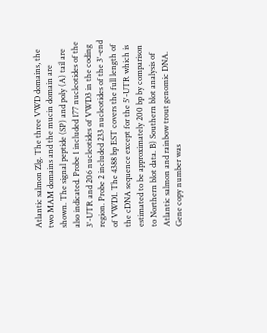Atlantic salmon Zlg. The three VWD domains, the two MAM domains and the mucin domain are shown. The signal peptide (SP) and poly (A) tail are also indicated. Probe 1 included 177 nucleotides of the 3'-UTR and 206 nucleotides of VWD3 in the coding region. Probe 2 included 233 nucleotides of the 3'-end of VWD1. The 4388 bp EST covers the full length of the cDNA sequence except for the 5'-UTR which is estimated to be approximately 200 bp by comparison to Northern blot data. B) Southern blot analysis of Atlantic salmon and rainbow trout genomic DNA. Gene copy number was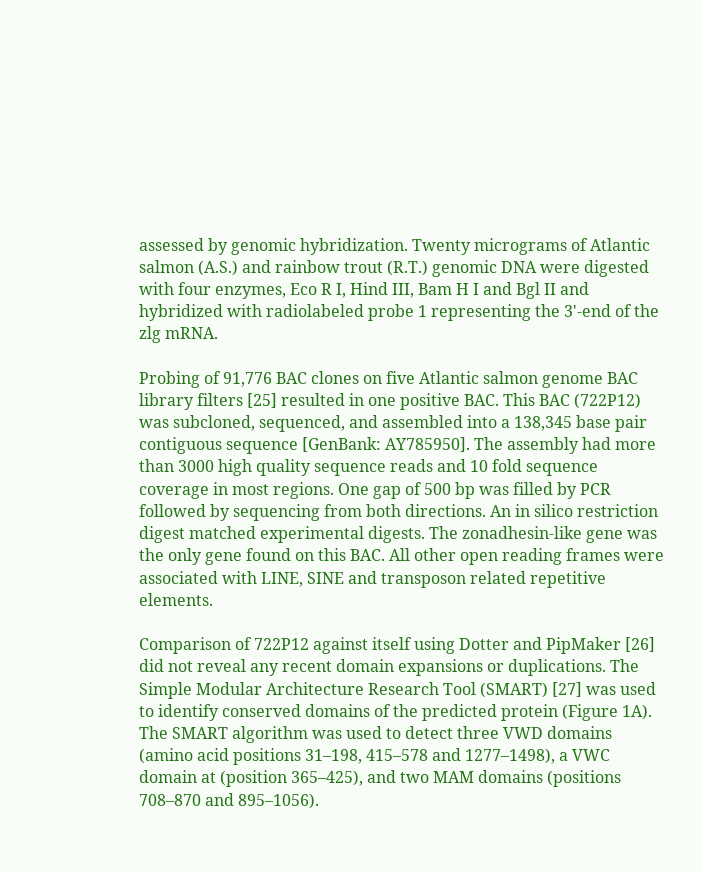assessed by genomic hybridization. Twenty micrograms of Atlantic salmon (A.S.) and rainbow trout (R.T.) genomic DNA were digested with four enzymes, Eco R I, Hind III, Bam H I and Bgl II and hybridized with radiolabeled probe 1 representing the 3'-end of the zlg mRNA.

Probing of 91,776 BAC clones on five Atlantic salmon genome BAC library filters [25] resulted in one positive BAC. This BAC (722P12) was subcloned, sequenced, and assembled into a 138,345 base pair contiguous sequence [GenBank: AY785950]. The assembly had more than 3000 high quality sequence reads and 10 fold sequence coverage in most regions. One gap of 500 bp was filled by PCR followed by sequencing from both directions. An in silico restriction digest matched experimental digests. The zonadhesin-like gene was the only gene found on this BAC. All other open reading frames were associated with LINE, SINE and transposon related repetitive elements.

Comparison of 722P12 against itself using Dotter and PipMaker [26] did not reveal any recent domain expansions or duplications. The Simple Modular Architecture Research Tool (SMART) [27] was used to identify conserved domains of the predicted protein (Figure 1A). The SMART algorithm was used to detect three VWD domains (amino acid positions 31–198, 415–578 and 1277–1498), a VWC domain at (position 365–425), and two MAM domains (positions 708–870 and 895–1056).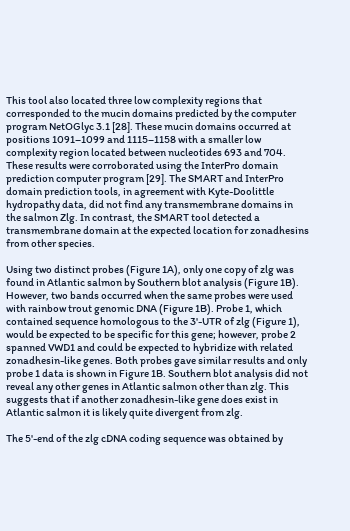This tool also located three low complexity regions that corresponded to the mucin domains predicted by the computer program NetOGlyc 3.1 [28]. These mucin domains occurred at positions 1091–1099 and 1115–1158 with a smaller low complexity region located between nucleotides 693 and 704. These results were corroborated using the InterPro domain prediction computer program [29]. The SMART and InterPro domain prediction tools, in agreement with Kyte-Doolittle hydropathy data, did not find any transmembrane domains in the salmon Zlg. In contrast, the SMART tool detected a transmembrane domain at the expected location for zonadhesins from other species.

Using two distinct probes (Figure 1A), only one copy of zlg was found in Atlantic salmon by Southern blot analysis (Figure 1B). However, two bands occurred when the same probes were used with rainbow trout genomic DNA (Figure 1B). Probe 1, which contained sequence homologous to the 3'-UTR of zlg (Figure 1), would be expected to be specific for this gene; however, probe 2 spanned VWD1 and could be expected to hybridize with related zonadhesin-like genes. Both probes gave similar results and only probe 1 data is shown in Figure 1B. Southern blot analysis did not reveal any other genes in Atlantic salmon other than zlg. This suggests that if another zonadhesin-like gene does exist in Atlantic salmon it is likely quite divergent from zlg.

The 5'-end of the zlg cDNA coding sequence was obtained by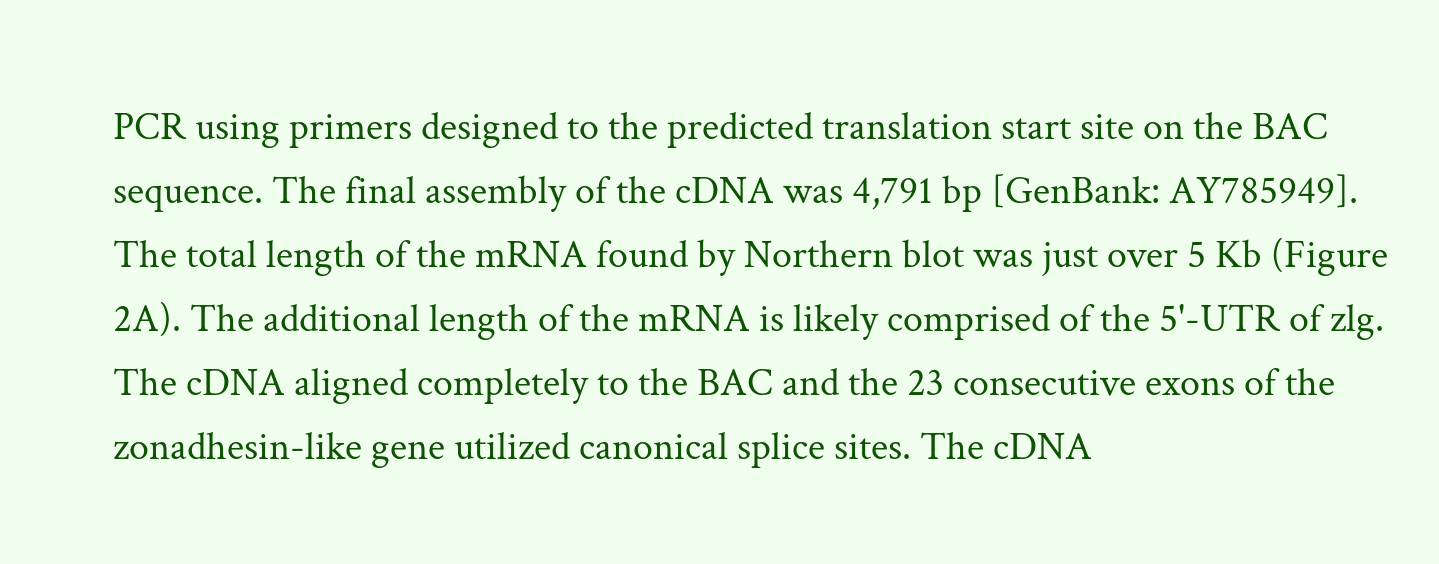PCR using primers designed to the predicted translation start site on the BAC sequence. The final assembly of the cDNA was 4,791 bp [GenBank: AY785949]. The total length of the mRNA found by Northern blot was just over 5 Kb (Figure 2A). The additional length of the mRNA is likely comprised of the 5'-UTR of zlg. The cDNA aligned completely to the BAC and the 23 consecutive exons of the zonadhesin-like gene utilized canonical splice sites. The cDNA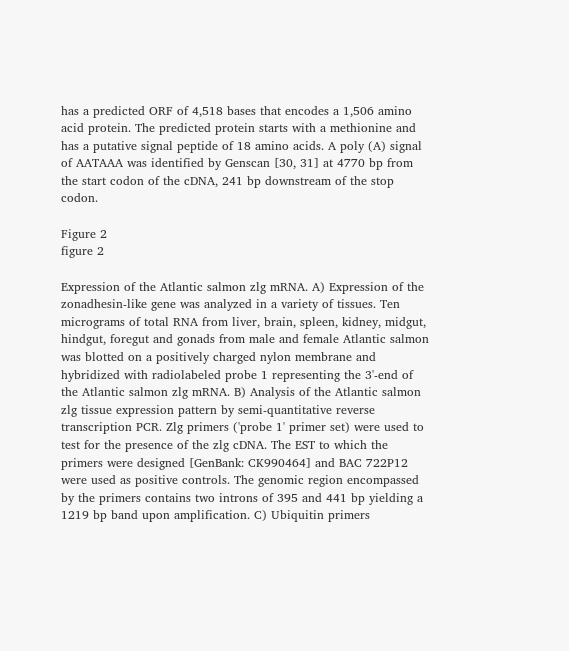has a predicted ORF of 4,518 bases that encodes a 1,506 amino acid protein. The predicted protein starts with a methionine and has a putative signal peptide of 18 amino acids. A poly (A) signal of AATAAA was identified by Genscan [30, 31] at 4770 bp from the start codon of the cDNA, 241 bp downstream of the stop codon.

Figure 2
figure 2

Expression of the Atlantic salmon zlg mRNA. A) Expression of the zonadhesin-like gene was analyzed in a variety of tissues. Ten micrograms of total RNA from liver, brain, spleen, kidney, midgut, hindgut, foregut and gonads from male and female Atlantic salmon was blotted on a positively charged nylon membrane and hybridized with radiolabeled probe 1 representing the 3'-end of the Atlantic salmon zlg mRNA. B) Analysis of the Atlantic salmon zlg tissue expression pattern by semi-quantitative reverse transcription PCR. Zlg primers ('probe 1' primer set) were used to test for the presence of the zlg cDNA. The EST to which the primers were designed [GenBank: CK990464] and BAC 722P12 were used as positive controls. The genomic region encompassed by the primers contains two introns of 395 and 441 bp yielding a 1219 bp band upon amplification. C) Ubiquitin primers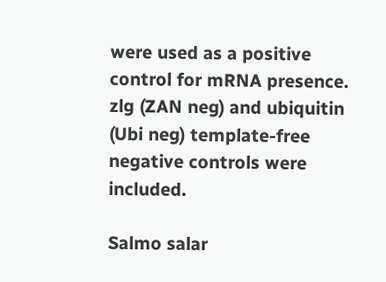were used as a positive control for mRNA presence. zlg (ZAN neg) and ubiquitin (Ubi neg) template-free negative controls were included.

Salmo salar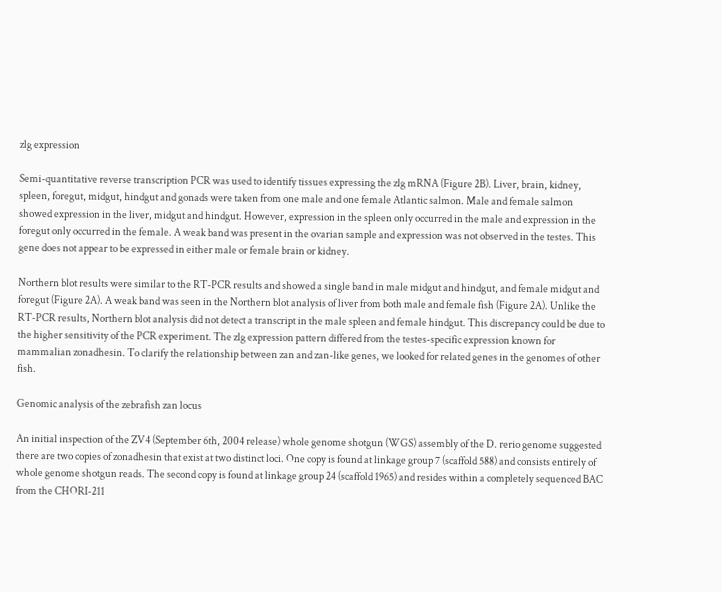zlg expression

Semi-quantitative reverse transcription PCR was used to identify tissues expressing the zlg mRNA (Figure 2B). Liver, brain, kidney, spleen, foregut, midgut, hindgut and gonads were taken from one male and one female Atlantic salmon. Male and female salmon showed expression in the liver, midgut and hindgut. However, expression in the spleen only occurred in the male and expression in the foregut only occurred in the female. A weak band was present in the ovarian sample and expression was not observed in the testes. This gene does not appear to be expressed in either male or female brain or kidney.

Northern blot results were similar to the RT-PCR results and showed a single band in male midgut and hindgut, and female midgut and foregut (Figure 2A). A weak band was seen in the Northern blot analysis of liver from both male and female fish (Figure 2A). Unlike the RT-PCR results, Northern blot analysis did not detect a transcript in the male spleen and female hindgut. This discrepancy could be due to the higher sensitivity of the PCR experiment. The zlg expression pattern differed from the testes-specific expression known for mammalian zonadhesin. To clarify the relationship between zan and zan-like genes, we looked for related genes in the genomes of other fish.

Genomic analysis of the zebrafish zan locus

An initial inspection of the ZV4 (September 6th, 2004 release) whole genome shotgun (WGS) assembly of the D. rerio genome suggested there are two copies of zonadhesin that exist at two distinct loci. One copy is found at linkage group 7 (scaffold 588) and consists entirely of whole genome shotgun reads. The second copy is found at linkage group 24 (scaffold 1965) and resides within a completely sequenced BAC from the CHORI-211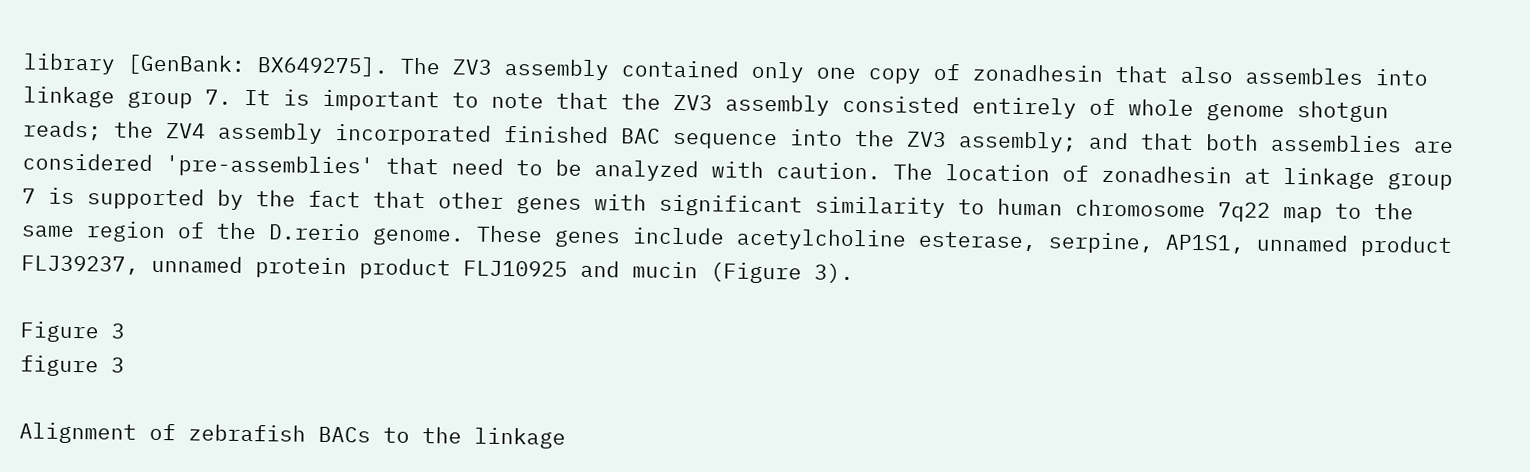library [GenBank: BX649275]. The ZV3 assembly contained only one copy of zonadhesin that also assembles into linkage group 7. It is important to note that the ZV3 assembly consisted entirely of whole genome shotgun reads; the ZV4 assembly incorporated finished BAC sequence into the ZV3 assembly; and that both assemblies are considered 'pre-assemblies' that need to be analyzed with caution. The location of zonadhesin at linkage group 7 is supported by the fact that other genes with significant similarity to human chromosome 7q22 map to the same region of the D.rerio genome. These genes include acetylcholine esterase, serpine, AP1S1, unnamed product FLJ39237, unnamed protein product FLJ10925 and mucin (Figure 3).

Figure 3
figure 3

Alignment of zebrafish BACs to the linkage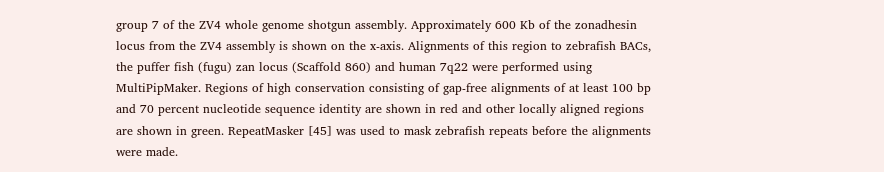group 7 of the ZV4 whole genome shotgun assembly. Approximately 600 Kb of the zonadhesin locus from the ZV4 assembly is shown on the x-axis. Alignments of this region to zebrafish BACs, the puffer fish (fugu) zan locus (Scaffold 860) and human 7q22 were performed using MultiPipMaker. Regions of high conservation consisting of gap-free alignments of at least 100 bp and 70 percent nucleotide sequence identity are shown in red and other locally aligned regions are shown in green. RepeatMasker [45] was used to mask zebrafish repeats before the alignments were made.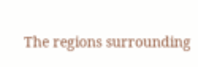The regions surrounding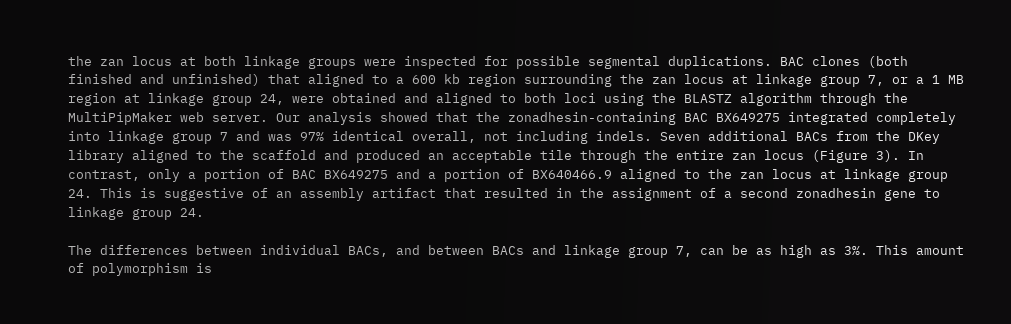the zan locus at both linkage groups were inspected for possible segmental duplications. BAC clones (both finished and unfinished) that aligned to a 600 kb region surrounding the zan locus at linkage group 7, or a 1 MB region at linkage group 24, were obtained and aligned to both loci using the BLASTZ algorithm through the MultiPipMaker web server. Our analysis showed that the zonadhesin-containing BAC BX649275 integrated completely into linkage group 7 and was 97% identical overall, not including indels. Seven additional BACs from the DKey library aligned to the scaffold and produced an acceptable tile through the entire zan locus (Figure 3). In contrast, only a portion of BAC BX649275 and a portion of BX640466.9 aligned to the zan locus at linkage group 24. This is suggestive of an assembly artifact that resulted in the assignment of a second zonadhesin gene to linkage group 24.

The differences between individual BACs, and between BACs and linkage group 7, can be as high as 3%. This amount of polymorphism is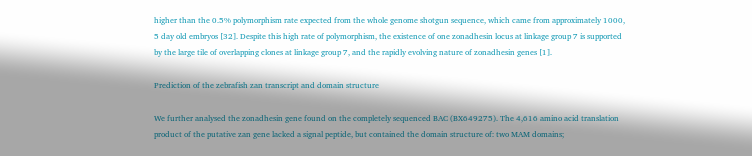higher than the 0.5% polymorphism rate expected from the whole genome shotgun sequence, which came from approximately 1000, 5 day old embryos [32]. Despite this high rate of polymorphism, the existence of one zonadhesin locus at linkage group 7 is supported by the large tile of overlapping clones at linkage group 7, and the rapidly evolving nature of zonadhesin genes [1].

Prediction of the zebrafish zan transcript and domain structure

We further analysed the zonadhesin gene found on the completely sequenced BAC (BX649275). The 4,616 amino acid translation product of the putative zan gene lacked a signal peptide, but contained the domain structure of: two MAM domains;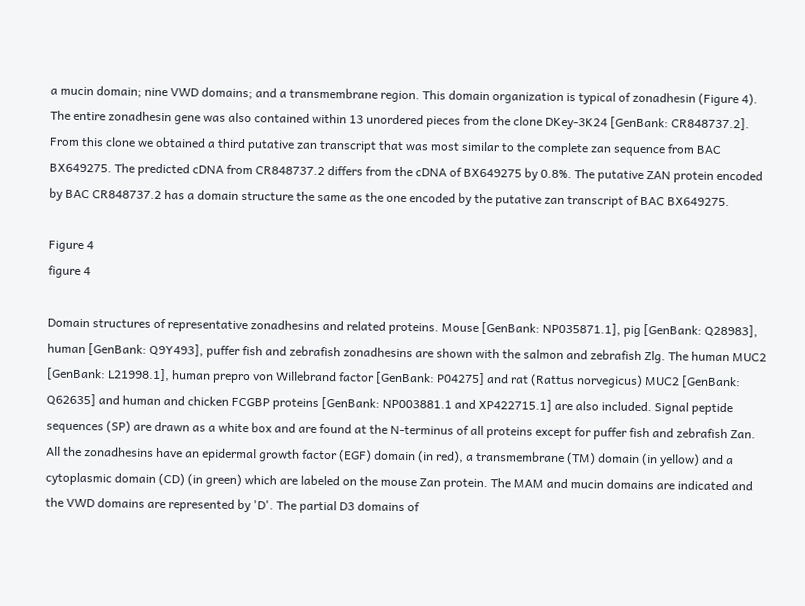a mucin domain; nine VWD domains; and a transmembrane region. This domain organization is typical of zonadhesin (Figure 4). The entire zonadhesin gene was also contained within 13 unordered pieces from the clone DKey-3K24 [GenBank: CR848737.2]. From this clone we obtained a third putative zan transcript that was most similar to the complete zan sequence from BAC BX649275. The predicted cDNA from CR848737.2 differs from the cDNA of BX649275 by 0.8%. The putative ZAN protein encoded by BAC CR848737.2 has a domain structure the same as the one encoded by the putative zan transcript of BAC BX649275.

Figure 4
figure 4

Domain structures of representative zonadhesins and related proteins. Mouse [GenBank: NP035871.1], pig [GenBank: Q28983], human [GenBank: Q9Y493], puffer fish and zebrafish zonadhesins are shown with the salmon and zebrafish Zlg. The human MUC2 [GenBank: L21998.1], human prepro von Willebrand factor [GenBank: P04275] and rat (Rattus norvegicus) MUC2 [GenBank: Q62635] and human and chicken FCGBP proteins [GenBank: NP003881.1 and XP422715.1] are also included. Signal peptide sequences (SP) are drawn as a white box and are found at the N-terminus of all proteins except for puffer fish and zebrafish Zan. All the zonadhesins have an epidermal growth factor (EGF) domain (in red), a transmembrane (TM) domain (in yellow) and a cytoplasmic domain (CD) (in green) which are labeled on the mouse Zan protein. The MAM and mucin domains are indicated and the VWD domains are represented by 'D'. The partial D3 domains of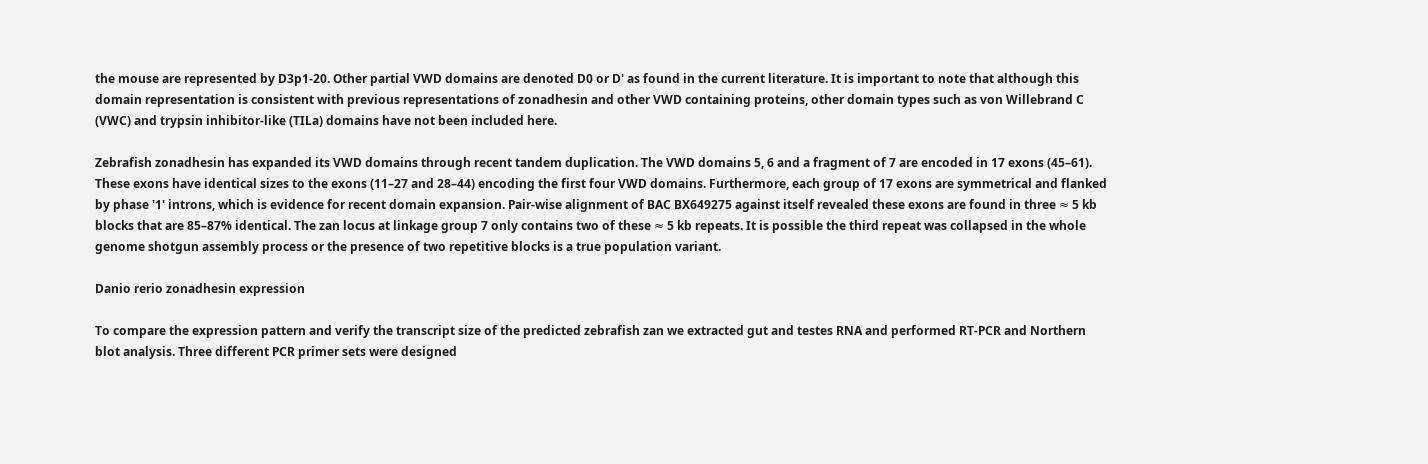the mouse are represented by D3p1-20. Other partial VWD domains are denoted D0 or D' as found in the current literature. It is important to note that although this domain representation is consistent with previous representations of zonadhesin and other VWD containing proteins, other domain types such as von Willebrand C (VWC) and trypsin inhibitor-like (TILa) domains have not been included here.

Zebrafish zonadhesin has expanded its VWD domains through recent tandem duplication. The VWD domains 5, 6 and a fragment of 7 are encoded in 17 exons (45–61). These exons have identical sizes to the exons (11–27 and 28–44) encoding the first four VWD domains. Furthermore, each group of 17 exons are symmetrical and flanked by phase '1' introns, which is evidence for recent domain expansion. Pair-wise alignment of BAC BX649275 against itself revealed these exons are found in three ≈ 5 kb blocks that are 85–87% identical. The zan locus at linkage group 7 only contains two of these ≈ 5 kb repeats. It is possible the third repeat was collapsed in the whole genome shotgun assembly process or the presence of two repetitive blocks is a true population variant.

Danio rerio zonadhesin expression

To compare the expression pattern and verify the transcript size of the predicted zebrafish zan we extracted gut and testes RNA and performed RT-PCR and Northern blot analysis. Three different PCR primer sets were designed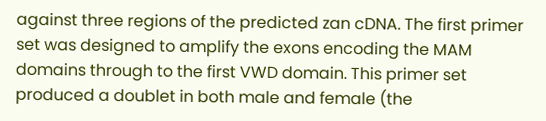against three regions of the predicted zan cDNA. The first primer set was designed to amplify the exons encoding the MAM domains through to the first VWD domain. This primer set produced a doublet in both male and female (the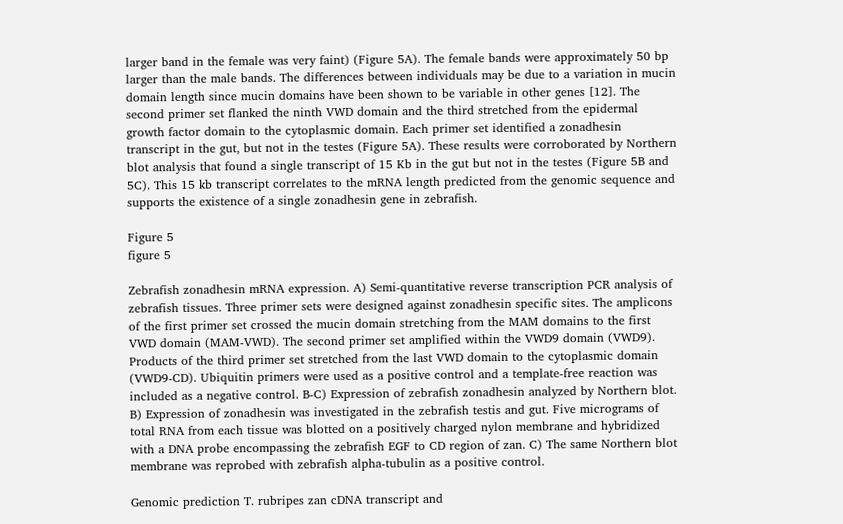larger band in the female was very faint) (Figure 5A). The female bands were approximately 50 bp larger than the male bands. The differences between individuals may be due to a variation in mucin domain length since mucin domains have been shown to be variable in other genes [12]. The second primer set flanked the ninth VWD domain and the third stretched from the epidermal growth factor domain to the cytoplasmic domain. Each primer set identified a zonadhesin transcript in the gut, but not in the testes (Figure 5A). These results were corroborated by Northern blot analysis that found a single transcript of 15 Kb in the gut but not in the testes (Figure 5B and 5C). This 15 kb transcript correlates to the mRNA length predicted from the genomic sequence and supports the existence of a single zonadhesin gene in zebrafish.

Figure 5
figure 5

Zebrafish zonadhesin mRNA expression. A) Semi-quantitative reverse transcription PCR analysis of zebrafish tissues. Three primer sets were designed against zonadhesin specific sites. The amplicons of the first primer set crossed the mucin domain stretching from the MAM domains to the first VWD domain (MAM-VWD). The second primer set amplified within the VWD9 domain (VWD9). Products of the third primer set stretched from the last VWD domain to the cytoplasmic domain (VWD9-CD). Ubiquitin primers were used as a positive control and a template-free reaction was included as a negative control. B-C) Expression of zebrafish zonadhesin analyzed by Northern blot. B) Expression of zonadhesin was investigated in the zebrafish testis and gut. Five micrograms of total RNA from each tissue was blotted on a positively charged nylon membrane and hybridized with a DNA probe encompassing the zebrafish EGF to CD region of zan. C) The same Northern blot membrane was reprobed with zebrafish alpha-tubulin as a positive control.

Genomic prediction T. rubripes zan cDNA transcript and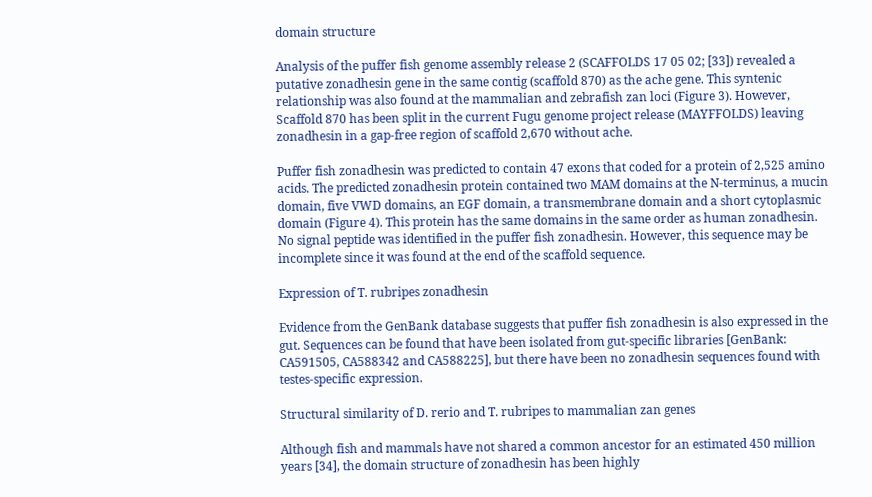domain structure

Analysis of the puffer fish genome assembly release 2 (SCAFFOLDS 17 05 02; [33]) revealed a putative zonadhesin gene in the same contig (scaffold 870) as the ache gene. This syntenic relationship was also found at the mammalian and zebrafish zan loci (Figure 3). However, Scaffold 870 has been split in the current Fugu genome project release (MAYFFOLDS) leaving zonadhesin in a gap-free region of scaffold 2,670 without ache.

Puffer fish zonadhesin was predicted to contain 47 exons that coded for a protein of 2,525 amino acids. The predicted zonadhesin protein contained two MAM domains at the N-terminus, a mucin domain, five VWD domains, an EGF domain, a transmembrane domain and a short cytoplasmic domain (Figure 4). This protein has the same domains in the same order as human zonadhesin. No signal peptide was identified in the puffer fish zonadhesin. However, this sequence may be incomplete since it was found at the end of the scaffold sequence.

Expression of T. rubripes zonadhesin

Evidence from the GenBank database suggests that puffer fish zonadhesin is also expressed in the gut. Sequences can be found that have been isolated from gut-specific libraries [GenBank: CA591505, CA588342 and CA588225], but there have been no zonadhesin sequences found with testes-specific expression.

Structural similarity of D. rerio and T. rubripes to mammalian zan genes

Although fish and mammals have not shared a common ancestor for an estimated 450 million years [34], the domain structure of zonadhesin has been highly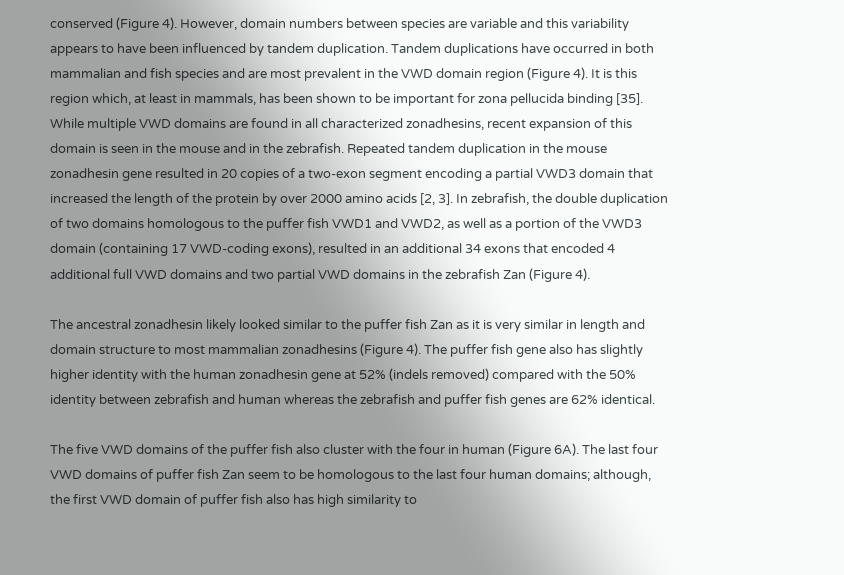conserved (Figure 4). However, domain numbers between species are variable and this variability appears to have been influenced by tandem duplication. Tandem duplications have occurred in both mammalian and fish species and are most prevalent in the VWD domain region (Figure 4). It is this region which, at least in mammals, has been shown to be important for zona pellucida binding [35]. While multiple VWD domains are found in all characterized zonadhesins, recent expansion of this domain is seen in the mouse and in the zebrafish. Repeated tandem duplication in the mouse zonadhesin gene resulted in 20 copies of a two-exon segment encoding a partial VWD3 domain that increased the length of the protein by over 2000 amino acids [2, 3]. In zebrafish, the double duplication of two domains homologous to the puffer fish VWD1 and VWD2, as well as a portion of the VWD3 domain (containing 17 VWD-coding exons), resulted in an additional 34 exons that encoded 4 additional full VWD domains and two partial VWD domains in the zebrafish Zan (Figure 4).

The ancestral zonadhesin likely looked similar to the puffer fish Zan as it is very similar in length and domain structure to most mammalian zonadhesins (Figure 4). The puffer fish gene also has slightly higher identity with the human zonadhesin gene at 52% (indels removed) compared with the 50% identity between zebrafish and human whereas the zebrafish and puffer fish genes are 62% identical.

The five VWD domains of the puffer fish also cluster with the four in human (Figure 6A). The last four VWD domains of puffer fish Zan seem to be homologous to the last four human domains; although, the first VWD domain of puffer fish also has high similarity to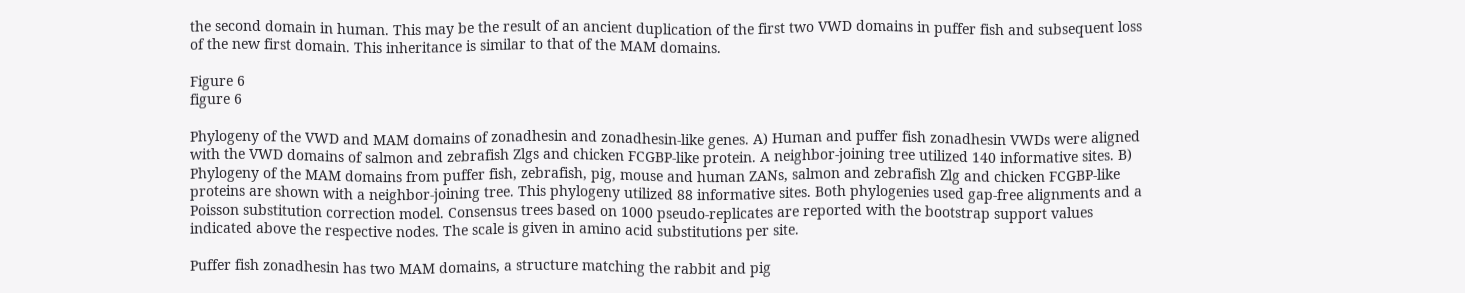the second domain in human. This may be the result of an ancient duplication of the first two VWD domains in puffer fish and subsequent loss of the new first domain. This inheritance is similar to that of the MAM domains.

Figure 6
figure 6

Phylogeny of the VWD and MAM domains of zonadhesin and zonadhesin-like genes. A) Human and puffer fish zonadhesin VWDs were aligned with the VWD domains of salmon and zebrafish Zlgs and chicken FCGBP-like protein. A neighbor-joining tree utilized 140 informative sites. B) Phylogeny of the MAM domains from puffer fish, zebrafish, pig, mouse and human ZANs, salmon and zebrafish Zlg and chicken FCGBP-like proteins are shown with a neighbor-joining tree. This phylogeny utilized 88 informative sites. Both phylogenies used gap-free alignments and a Poisson substitution correction model. Consensus trees based on 1000 pseudo-replicates are reported with the bootstrap support values indicated above the respective nodes. The scale is given in amino acid substitutions per site.

Puffer fish zonadhesin has two MAM domains, a structure matching the rabbit and pig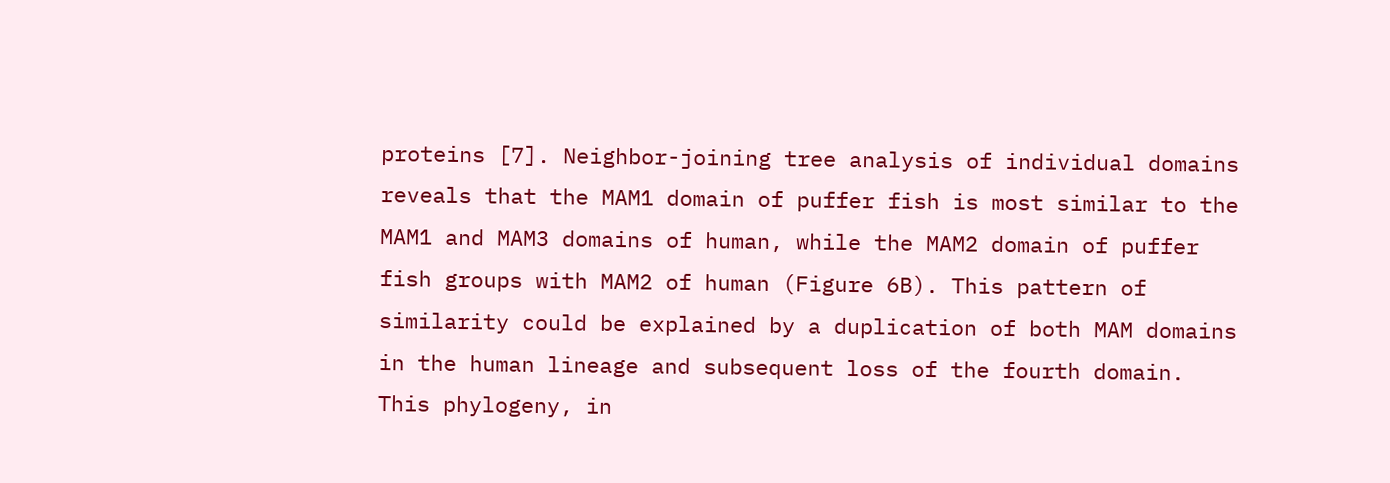proteins [7]. Neighbor-joining tree analysis of individual domains reveals that the MAM1 domain of puffer fish is most similar to the MAM1 and MAM3 domains of human, while the MAM2 domain of puffer fish groups with MAM2 of human (Figure 6B). This pattern of similarity could be explained by a duplication of both MAM domains in the human lineage and subsequent loss of the fourth domain. This phylogeny, in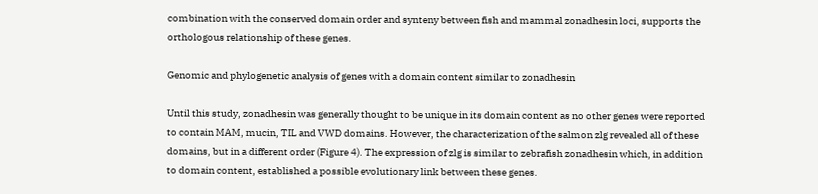combination with the conserved domain order and synteny between fish and mammal zonadhesin loci, supports the orthologous relationship of these genes.

Genomic and phylogenetic analysis of genes with a domain content similar to zonadhesin

Until this study, zonadhesin was generally thought to be unique in its domain content as no other genes were reported to contain MAM, mucin, TIL and VWD domains. However, the characterization of the salmon zlg revealed all of these domains, but in a different order (Figure 4). The expression of zlg is similar to zebrafish zonadhesin which, in addition to domain content, established a possible evolutionary link between these genes.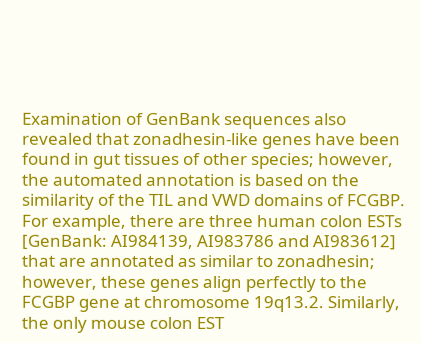Examination of GenBank sequences also revealed that zonadhesin-like genes have been found in gut tissues of other species; however, the automated annotation is based on the similarity of the TIL and VWD domains of FCGBP. For example, there are three human colon ESTs [GenBank: AI984139, AI983786 and AI983612] that are annotated as similar to zonadhesin; however, these genes align perfectly to the FCGBP gene at chromosome 19q13.2. Similarly, the only mouse colon EST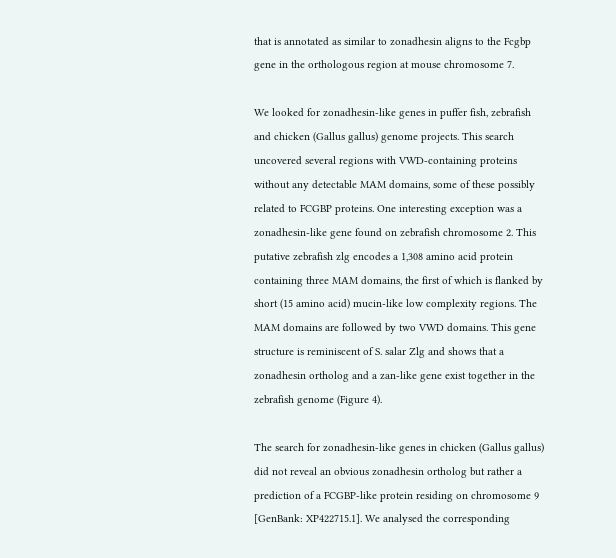that is annotated as similar to zonadhesin aligns to the Fcgbp gene in the orthologous region at mouse chromosome 7.

We looked for zonadhesin-like genes in puffer fish, zebrafish and chicken (Gallus gallus) genome projects. This search uncovered several regions with VWD-containing proteins without any detectable MAM domains, some of these possibly related to FCGBP proteins. One interesting exception was a zonadhesin-like gene found on zebrafish chromosome 2. This putative zebrafish zlg encodes a 1,308 amino acid protein containing three MAM domains, the first of which is flanked by short (15 amino acid) mucin-like low complexity regions. The MAM domains are followed by two VWD domains. This gene structure is reminiscent of S. salar Zlg and shows that a zonadhesin ortholog and a zan-like gene exist together in the zebrafish genome (Figure 4).

The search for zonadhesin-like genes in chicken (Gallus gallus) did not reveal an obvious zonadhesin ortholog but rather a prediction of a FCGBP-like protein residing on chromosome 9 [GenBank: XP422715.1]. We analysed the corresponding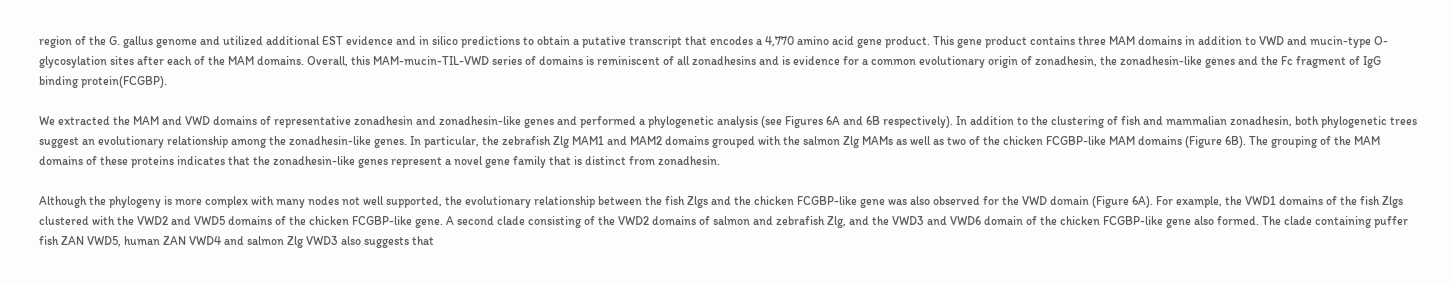region of the G. gallus genome and utilized additional EST evidence and in silico predictions to obtain a putative transcript that encodes a 4,770 amino acid gene product. This gene product contains three MAM domains in addition to VWD and mucin-type O-glycosylation sites after each of the MAM domains. Overall, this MAM-mucin-TIL-VWD series of domains is reminiscent of all zonadhesins and is evidence for a common evolutionary origin of zonadhesin, the zonadhesin-like genes and the Fc fragment of IgG binding protein(FCGBP).

We extracted the MAM and VWD domains of representative zonadhesin and zonadhesin-like genes and performed a phylogenetic analysis (see Figures 6A and 6B respectively). In addition to the clustering of fish and mammalian zonadhesin, both phylogenetic trees suggest an evolutionary relationship among the zonadhesin-like genes. In particular, the zebrafish Zlg MAM1 and MAM2 domains grouped with the salmon Zlg MAMs as well as two of the chicken FCGBP-like MAM domains (Figure 6B). The grouping of the MAM domains of these proteins indicates that the zonadhesin-like genes represent a novel gene family that is distinct from zonadhesin.

Although the phylogeny is more complex with many nodes not well supported, the evolutionary relationship between the fish Zlgs and the chicken FCGBP-like gene was also observed for the VWD domain (Figure 6A). For example, the VWD1 domains of the fish Zlgs clustered with the VWD2 and VWD5 domains of the chicken FCGBP-like gene. A second clade consisting of the VWD2 domains of salmon and zebrafish Zlg, and the VWD3 and VWD6 domain of the chicken FCGBP-like gene also formed. The clade containing puffer fish ZAN VWD5, human ZAN VWD4 and salmon Zlg VWD3 also suggests that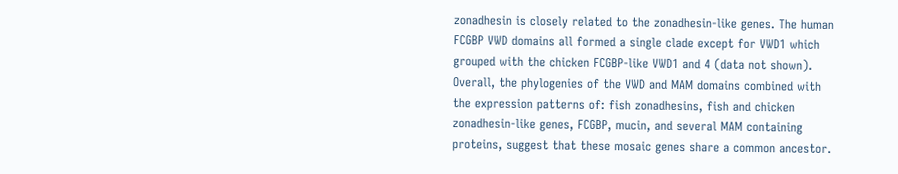zonadhesin is closely related to the zonadhesin-like genes. The human FCGBP VWD domains all formed a single clade except for VWD1 which grouped with the chicken FCGBP-like VWD1 and 4 (data not shown). Overall, the phylogenies of the VWD and MAM domains combined with the expression patterns of: fish zonadhesins, fish and chicken zonadhesin-like genes, FCGBP, mucin, and several MAM containing proteins, suggest that these mosaic genes share a common ancestor.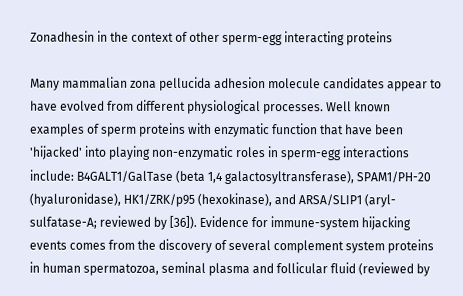Zonadhesin in the context of other sperm-egg interacting proteins

Many mammalian zona pellucida adhesion molecule candidates appear to have evolved from different physiological processes. Well known examples of sperm proteins with enzymatic function that have been 'hijacked' into playing non-enzymatic roles in sperm-egg interactions include: B4GALT1/GalTase (beta 1,4 galactosyltransferase), SPAM1/PH-20 (hyaluronidase), HK1/ZRK/p95 (hexokinase), and ARSA/SLIP1 (aryl-sulfatase-A; reviewed by [36]). Evidence for immune-system hijacking events comes from the discovery of several complement system proteins in human spermatozoa, seminal plasma and follicular fluid (reviewed by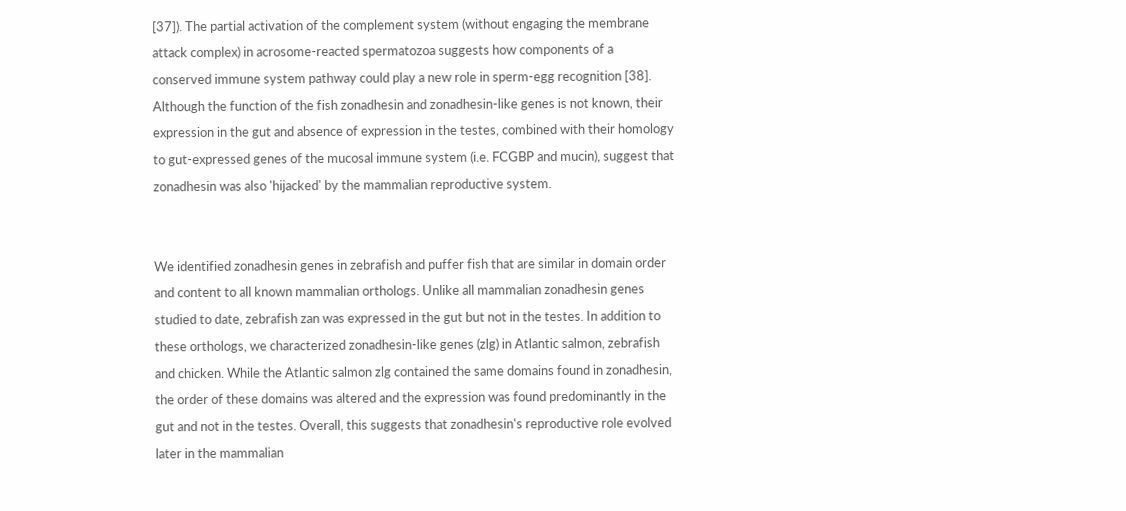[37]). The partial activation of the complement system (without engaging the membrane attack complex) in acrosome-reacted spermatozoa suggests how components of a conserved immune system pathway could play a new role in sperm-egg recognition [38]. Although the function of the fish zonadhesin and zonadhesin-like genes is not known, their expression in the gut and absence of expression in the testes, combined with their homology to gut-expressed genes of the mucosal immune system (i.e. FCGBP and mucin), suggest that zonadhesin was also 'hijacked' by the mammalian reproductive system.


We identified zonadhesin genes in zebrafish and puffer fish that are similar in domain order and content to all known mammalian orthologs. Unlike all mammalian zonadhesin genes studied to date, zebrafish zan was expressed in the gut but not in the testes. In addition to these orthologs, we characterized zonadhesin-like genes (zlg) in Atlantic salmon, zebrafish and chicken. While the Atlantic salmon zlg contained the same domains found in zonadhesin, the order of these domains was altered and the expression was found predominantly in the gut and not in the testes. Overall, this suggests that zonadhesin's reproductive role evolved later in the mammalian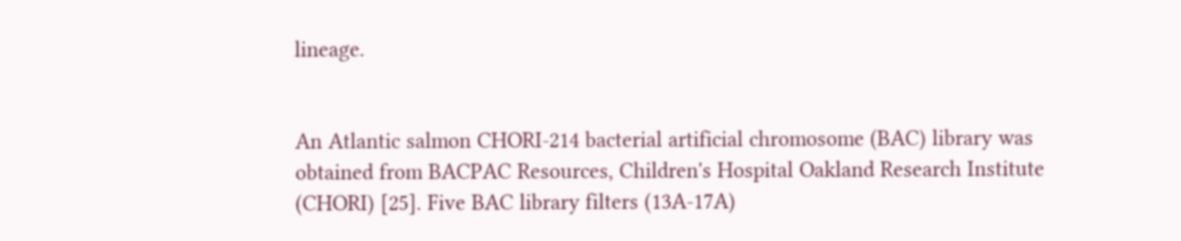lineage.


An Atlantic salmon CHORI-214 bacterial artificial chromosome (BAC) library was obtained from BACPAC Resources, Children's Hospital Oakland Research Institute (CHORI) [25]. Five BAC library filters (13A-17A)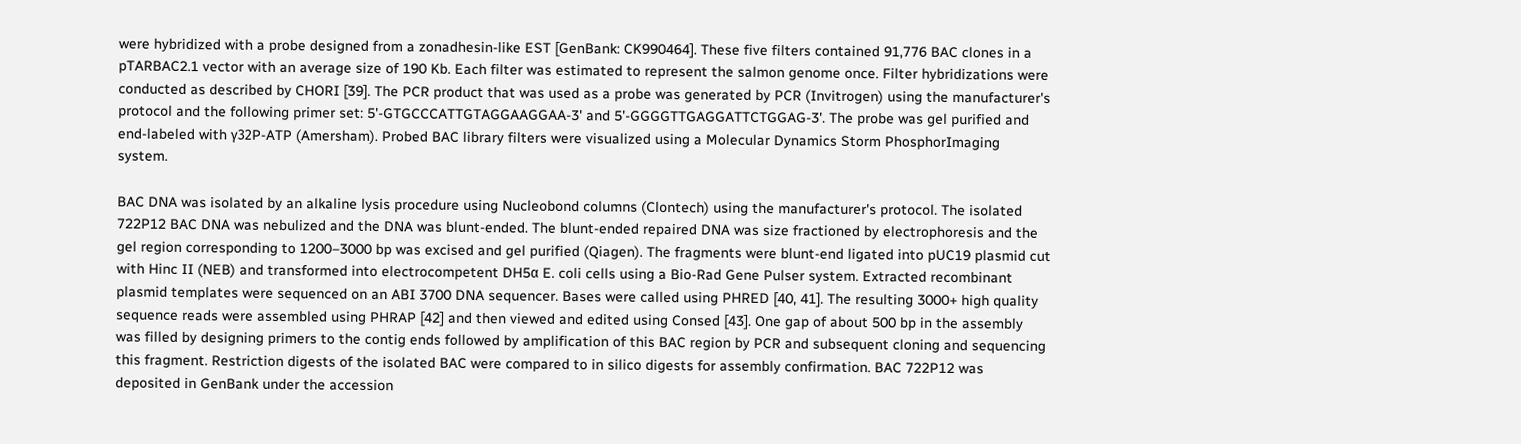were hybridized with a probe designed from a zonadhesin-like EST [GenBank: CK990464]. These five filters contained 91,776 BAC clones in a pTARBAC2.1 vector with an average size of 190 Kb. Each filter was estimated to represent the salmon genome once. Filter hybridizations were conducted as described by CHORI [39]. The PCR product that was used as a probe was generated by PCR (Invitrogen) using the manufacturer's protocol and the following primer set: 5'-GTGCCCATTGTAGGAAGGAA-3' and 5'-GGGGTTGAGGATTCTGGAG-3'. The probe was gel purified and end-labeled with γ32P-ATP (Amersham). Probed BAC library filters were visualized using a Molecular Dynamics Storm PhosphorImaging system.

BAC DNA was isolated by an alkaline lysis procedure using Nucleobond columns (Clontech) using the manufacturer's protocol. The isolated 722P12 BAC DNA was nebulized and the DNA was blunt-ended. The blunt-ended repaired DNA was size fractioned by electrophoresis and the gel region corresponding to 1200–3000 bp was excised and gel purified (Qiagen). The fragments were blunt-end ligated into pUC19 plasmid cut with Hinc II (NEB) and transformed into electrocompetent DH5α E. coli cells using a Bio-Rad Gene Pulser system. Extracted recombinant plasmid templates were sequenced on an ABI 3700 DNA sequencer. Bases were called using PHRED [40, 41]. The resulting 3000+ high quality sequence reads were assembled using PHRAP [42] and then viewed and edited using Consed [43]. One gap of about 500 bp in the assembly was filled by designing primers to the contig ends followed by amplification of this BAC region by PCR and subsequent cloning and sequencing this fragment. Restriction digests of the isolated BAC were compared to in silico digests for assembly confirmation. BAC 722P12 was deposited in GenBank under the accession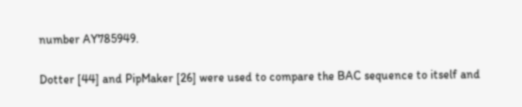number AY785949.

Dotter [44] and PipMaker [26] were used to compare the BAC sequence to itself and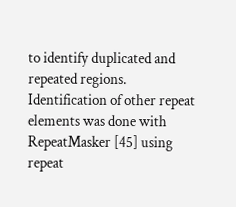to identify duplicated and repeated regions. Identification of other repeat elements was done with RepeatMasker [45] using repeat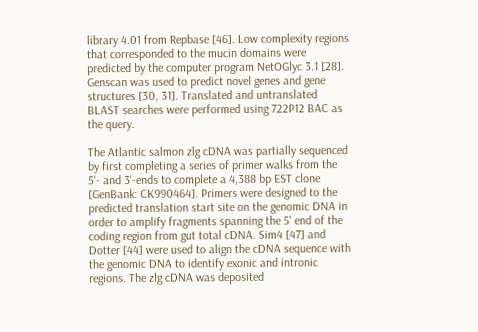library 4.01 from Repbase [46]. Low complexity regions that corresponded to the mucin domains were predicted by the computer program NetOGlyc 3.1 [28]. Genscan was used to predict novel genes and gene structures [30, 31]. Translated and untranslated BLAST searches were performed using 722P12 BAC as the query.

The Atlantic salmon zlg cDNA was partially sequenced by first completing a series of primer walks from the 5'- and 3'-ends to complete a 4,388 bp EST clone [GenBank: CK990464]. Primers were designed to the predicted translation start site on the genomic DNA in order to amplify fragments spanning the 5' end of the coding region from gut total cDNA. Sim4 [47] and Dotter [44] were used to align the cDNA sequence with the genomic DNA to identify exonic and intronic regions. The zlg cDNA was deposited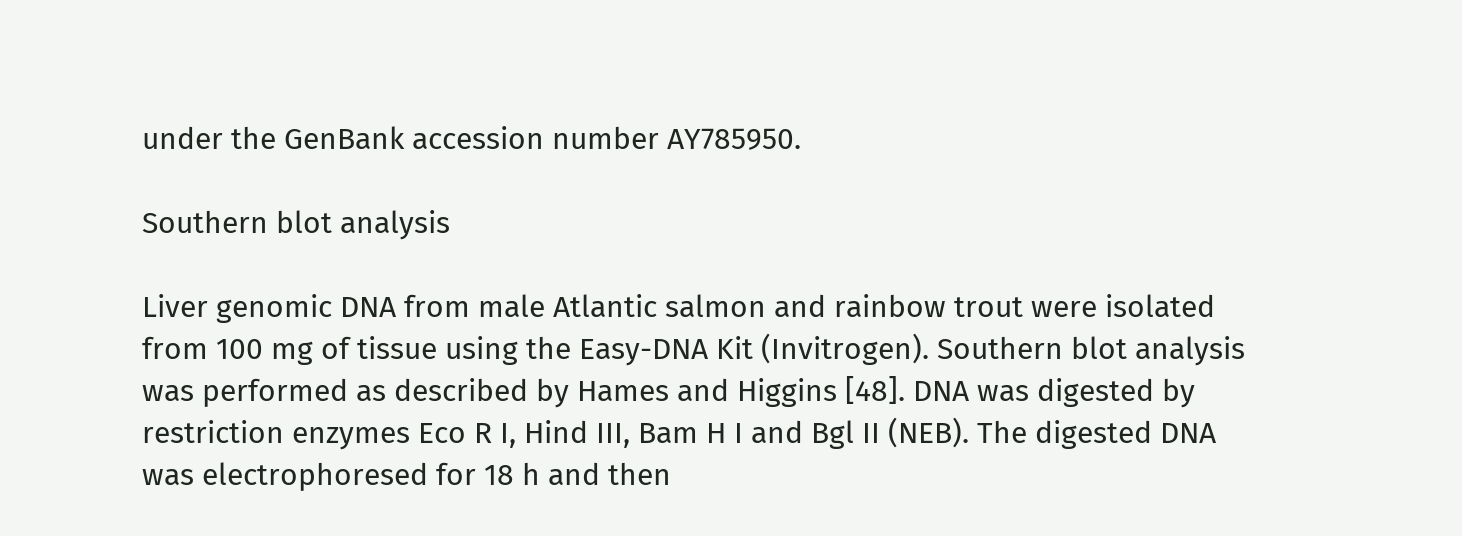under the GenBank accession number AY785950.

Southern blot analysis

Liver genomic DNA from male Atlantic salmon and rainbow trout were isolated from 100 mg of tissue using the Easy-DNA Kit (Invitrogen). Southern blot analysis was performed as described by Hames and Higgins [48]. DNA was digested by restriction enzymes Eco R I, Hind III, Bam H I and Bgl II (NEB). The digested DNA was electrophoresed for 18 h and then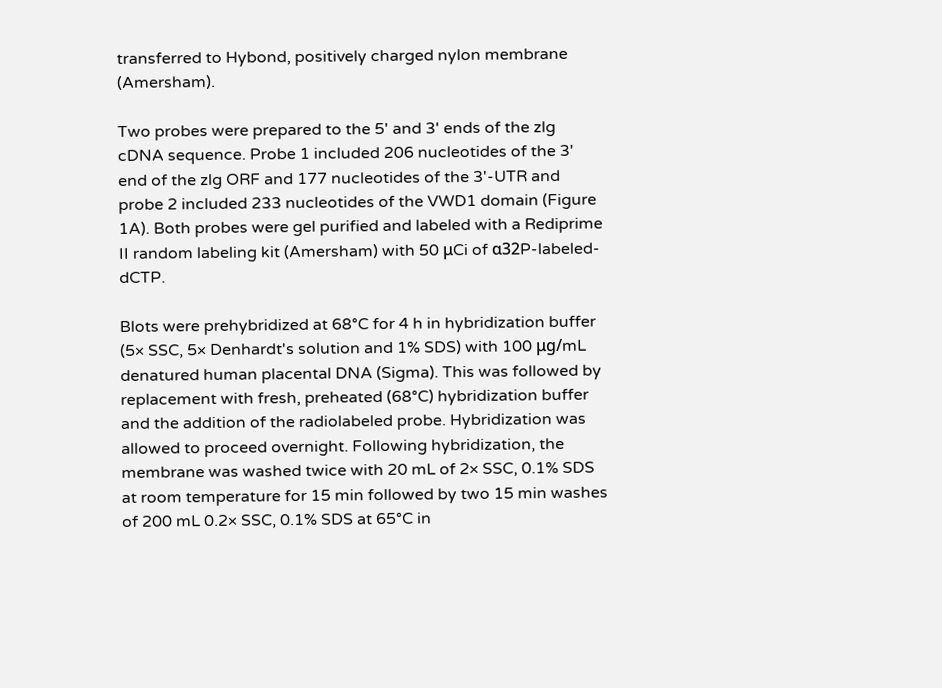transferred to Hybond, positively charged nylon membrane (Amersham).

Two probes were prepared to the 5' and 3' ends of the zlg cDNA sequence. Probe 1 included 206 nucleotides of the 3' end of the zlg ORF and 177 nucleotides of the 3'-UTR and probe 2 included 233 nucleotides of the VWD1 domain (Figure 1A). Both probes were gel purified and labeled with a Rediprime II random labeling kit (Amersham) with 50 μCi of α32P-labeled-dCTP.

Blots were prehybridized at 68°C for 4 h in hybridization buffer (5× SSC, 5× Denhardt's solution and 1% SDS) with 100 μg/mL denatured human placental DNA (Sigma). This was followed by replacement with fresh, preheated (68°C) hybridization buffer and the addition of the radiolabeled probe. Hybridization was allowed to proceed overnight. Following hybridization, the membrane was washed twice with 20 mL of 2× SSC, 0.1% SDS at room temperature for 15 min followed by two 15 min washes of 200 mL 0.2× SSC, 0.1% SDS at 65°C in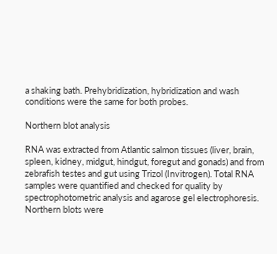a shaking bath. Prehybridization, hybridization and wash conditions were the same for both probes.

Northern blot analysis

RNA was extracted from Atlantic salmon tissues (liver, brain, spleen, kidney, midgut, hindgut, foregut and gonads) and from zebrafish testes and gut using Trizol (Invitrogen). Total RNA samples were quantified and checked for quality by spectrophotometric analysis and agarose gel electrophoresis. Northern blots were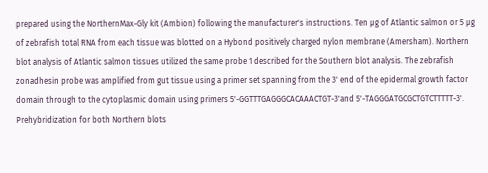prepared using the NorthernMax-Gly kit (Ambion) following the manufacturer's instructions. Ten μg of Atlantic salmon or 5 μg of zebrafish total RNA from each tissue was blotted on a Hybond positively charged nylon membrane (Amersham). Northern blot analysis of Atlantic salmon tissues utilized the same probe 1 described for the Southern blot analysis. The zebrafish zonadhesin probe was amplified from gut tissue using a primer set spanning from the 3' end of the epidermal growth factor domain through to the cytoplasmic domain using primers 5'-GGTTTGAGGGCACAAACTGT-3'and 5'-TAGGGATGCGCTGTCTTTTT-3'. Prehybridization for both Northern blots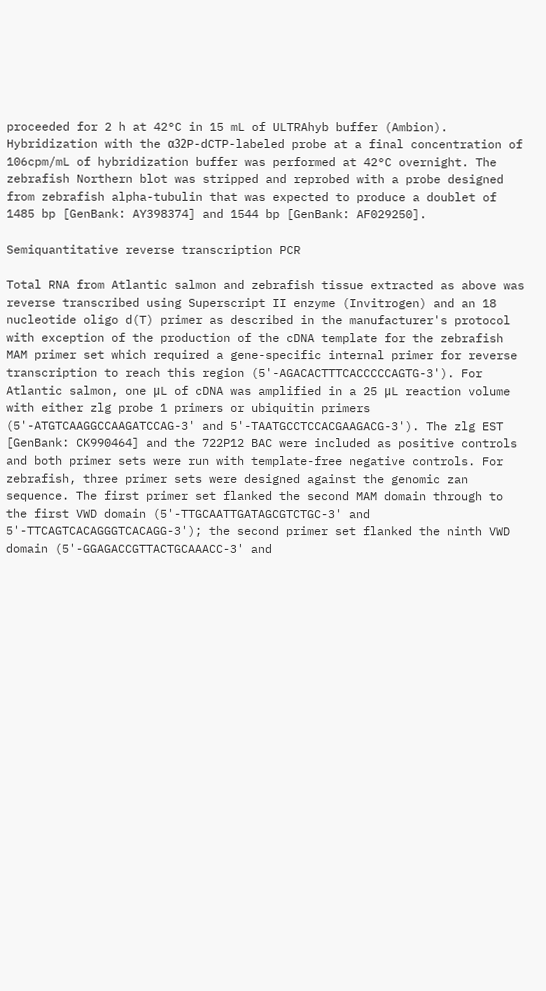proceeded for 2 h at 42°C in 15 mL of ULTRAhyb buffer (Ambion). Hybridization with the α32P-dCTP-labeled probe at a final concentration of 106cpm/mL of hybridization buffer was performed at 42°C overnight. The zebrafish Northern blot was stripped and reprobed with a probe designed from zebrafish alpha-tubulin that was expected to produce a doublet of 1485 bp [GenBank: AY398374] and 1544 bp [GenBank: AF029250].

Semiquantitative reverse transcription PCR

Total RNA from Atlantic salmon and zebrafish tissue extracted as above was reverse transcribed using Superscript II enzyme (Invitrogen) and an 18 nucleotide oligo d(T) primer as described in the manufacturer's protocol with exception of the production of the cDNA template for the zebrafish MAM primer set which required a gene-specific internal primer for reverse transcription to reach this region (5'-AGACACTTTCACCCCCAGTG-3'). For Atlantic salmon, one μL of cDNA was amplified in a 25 μL reaction volume with either zlg probe 1 primers or ubiquitin primers (5'-ATGTCAAGGCCAAGATCCAG-3' and 5'-TAATGCCTCCACGAAGACG-3'). The zlg EST [GenBank: CK990464] and the 722P12 BAC were included as positive controls and both primer sets were run with template-free negative controls. For zebrafish, three primer sets were designed against the genomic zan sequence. The first primer set flanked the second MAM domain through to the first VWD domain (5'-TTGCAATTGATAGCGTCTGC-3' and 5'-TTCAGTCACAGGGTCACAGG-3'); the second primer set flanked the ninth VWD domain (5'-GGAGACCGTTACTGCAAACC-3' and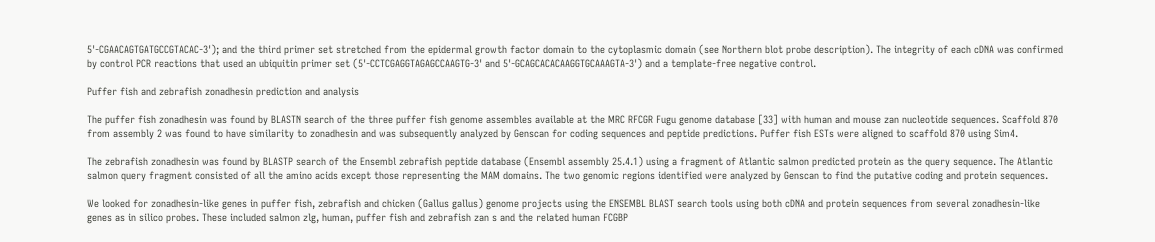5'-CGAACAGTGATGCCGTACAC-3'); and the third primer set stretched from the epidermal growth factor domain to the cytoplasmic domain (see Northern blot probe description). The integrity of each cDNA was confirmed by control PCR reactions that used an ubiquitin primer set (5'-CCTCGAGGTAGAGCCAAGTG-3' and 5'-GCAGCACACAAGGTGCAAAGTA-3') and a template-free negative control.

Puffer fish and zebrafish zonadhesin prediction and analysis

The puffer fish zonadhesin was found by BLASTN search of the three puffer fish genome assembles available at the MRC RFCGR Fugu genome database [33] with human and mouse zan nucleotide sequences. Scaffold 870 from assembly 2 was found to have similarity to zonadhesin and was subsequently analyzed by Genscan for coding sequences and peptide predictions. Puffer fish ESTs were aligned to scaffold 870 using Sim4.

The zebrafish zonadhesin was found by BLASTP search of the Ensembl zebrafish peptide database (Ensembl assembly 25.4.1) using a fragment of Atlantic salmon predicted protein as the query sequence. The Atlantic salmon query fragment consisted of all the amino acids except those representing the MAM domains. The two genomic regions identified were analyzed by Genscan to find the putative coding and protein sequences.

We looked for zonadhesin-like genes in puffer fish, zebrafish and chicken (Gallus gallus) genome projects using the ENSEMBL BLAST search tools using both cDNA and protein sequences from several zonadhesin-like genes as in silico probes. These included salmon zlg, human, puffer fish and zebrafish zan s and the related human FCGBP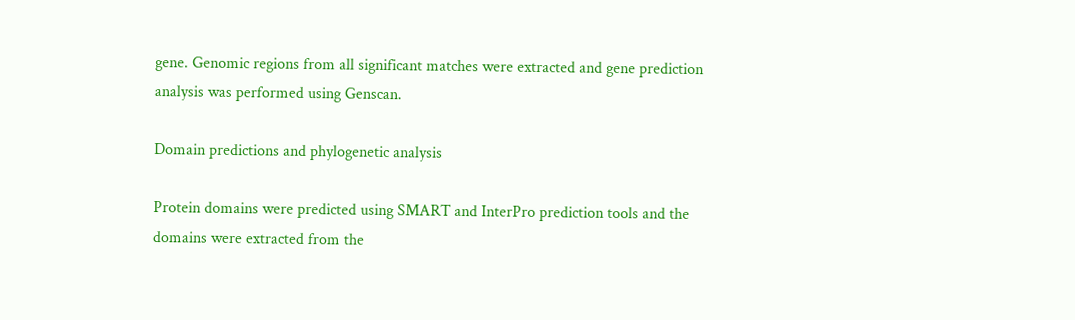gene. Genomic regions from all significant matches were extracted and gene prediction analysis was performed using Genscan.

Domain predictions and phylogenetic analysis

Protein domains were predicted using SMART and InterPro prediction tools and the domains were extracted from the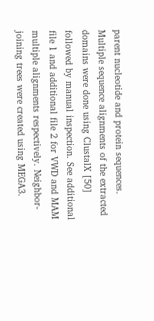parent nucleotide and protein sequences. Multiple sequence alignments of the extracted domains were done using ClustalX [50] followed by manual inspection. See additional file 1 and additional file 2 for VWD and MAM multiple alignments respectively. Neighbor-joining trees were created using MEGA3.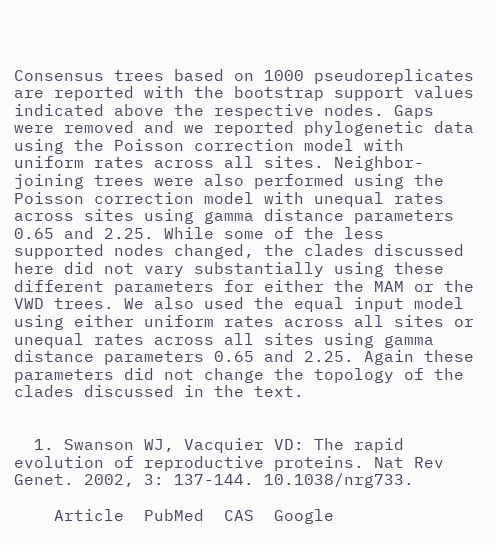Consensus trees based on 1000 pseudoreplicates are reported with the bootstrap support values indicated above the respective nodes. Gaps were removed and we reported phylogenetic data using the Poisson correction model with uniform rates across all sites. Neighbor-joining trees were also performed using the Poisson correction model with unequal rates across sites using gamma distance parameters 0.65 and 2.25. While some of the less supported nodes changed, the clades discussed here did not vary substantially using these different parameters for either the MAM or the VWD trees. We also used the equal input model using either uniform rates across all sites or unequal rates across all sites using gamma distance parameters 0.65 and 2.25. Again these parameters did not change the topology of the clades discussed in the text.


  1. Swanson WJ, Vacquier VD: The rapid evolution of reproductive proteins. Nat Rev Genet. 2002, 3: 137-144. 10.1038/nrg733.

    Article  PubMed  CAS  Google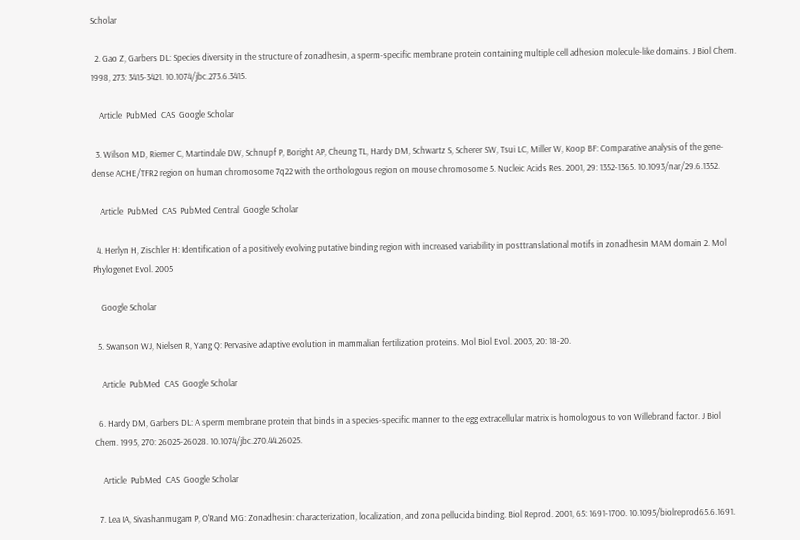Scholar

  2. Gao Z, Garbers DL: Species diversity in the structure of zonadhesin, a sperm-specific membrane protein containing multiple cell adhesion molecule-like domains. J Biol Chem. 1998, 273: 3415-3421. 10.1074/jbc.273.6.3415.

    Article  PubMed  CAS  Google Scholar

  3. Wilson MD, Riemer C, Martindale DW, Schnupf P, Boright AP, Cheung TL, Hardy DM, Schwartz S, Scherer SW, Tsui LC, Miller W, Koop BF: Comparative analysis of the gene-dense ACHE/TFR2 region on human chromosome 7q22 with the orthologous region on mouse chromosome 5. Nucleic Acids Res. 2001, 29: 1352-1365. 10.1093/nar/29.6.1352.

    Article  PubMed  CAS  PubMed Central  Google Scholar

  4. Herlyn H, Zischler H: Identification of a positively evolving putative binding region with increased variability in posttranslational motifs in zonadhesin MAM domain 2. Mol Phylogenet Evol. 2005

    Google Scholar

  5. Swanson WJ, Nielsen R, Yang Q: Pervasive adaptive evolution in mammalian fertilization proteins. Mol Biol Evol. 2003, 20: 18-20.

    Article  PubMed  CAS  Google Scholar

  6. Hardy DM, Garbers DL: A sperm membrane protein that binds in a species-specific manner to the egg extracellular matrix is homologous to von Willebrand factor. J Biol Chem. 1995, 270: 26025-26028. 10.1074/jbc.270.44.26025.

    Article  PubMed  CAS  Google Scholar

  7. Lea IA, Sivashanmugam P, O'Rand MG: Zonadhesin: characterization, localization, and zona pellucida binding. Biol Reprod. 2001, 65: 1691-1700. 10.1095/biolreprod65.6.1691.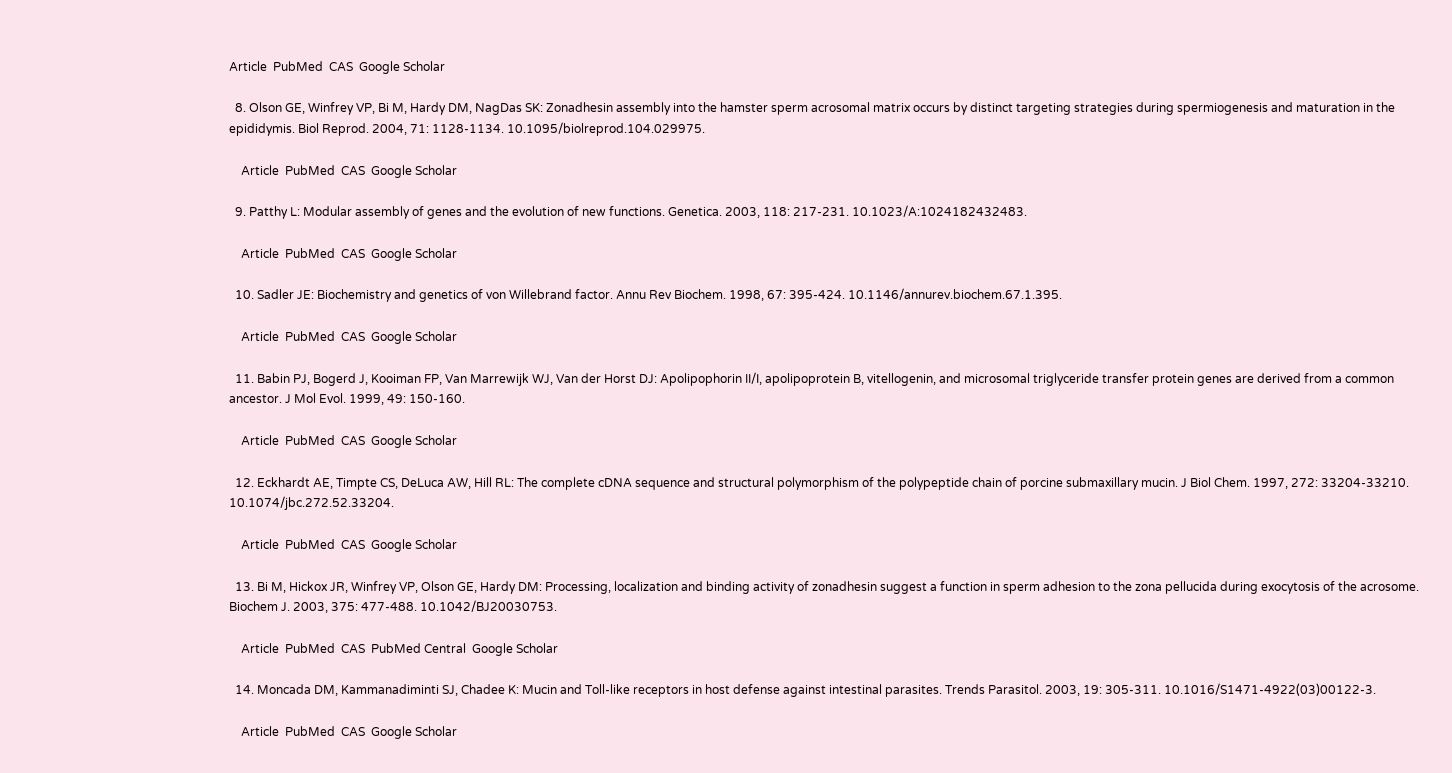Article  PubMed  CAS  Google Scholar

  8. Olson GE, Winfrey VP, Bi M, Hardy DM, NagDas SK: Zonadhesin assembly into the hamster sperm acrosomal matrix occurs by distinct targeting strategies during spermiogenesis and maturation in the epididymis. Biol Reprod. 2004, 71: 1128-1134. 10.1095/biolreprod.104.029975.

    Article  PubMed  CAS  Google Scholar

  9. Patthy L: Modular assembly of genes and the evolution of new functions. Genetica. 2003, 118: 217-231. 10.1023/A:1024182432483.

    Article  PubMed  CAS  Google Scholar

  10. Sadler JE: Biochemistry and genetics of von Willebrand factor. Annu Rev Biochem. 1998, 67: 395-424. 10.1146/annurev.biochem.67.1.395.

    Article  PubMed  CAS  Google Scholar

  11. Babin PJ, Bogerd J, Kooiman FP, Van Marrewijk WJ, Van der Horst DJ: Apolipophorin II/I, apolipoprotein B, vitellogenin, and microsomal triglyceride transfer protein genes are derived from a common ancestor. J Mol Evol. 1999, 49: 150-160.

    Article  PubMed  CAS  Google Scholar

  12. Eckhardt AE, Timpte CS, DeLuca AW, Hill RL: The complete cDNA sequence and structural polymorphism of the polypeptide chain of porcine submaxillary mucin. J Biol Chem. 1997, 272: 33204-33210. 10.1074/jbc.272.52.33204.

    Article  PubMed  CAS  Google Scholar

  13. Bi M, Hickox JR, Winfrey VP, Olson GE, Hardy DM: Processing, localization and binding activity of zonadhesin suggest a function in sperm adhesion to the zona pellucida during exocytosis of the acrosome. Biochem J. 2003, 375: 477-488. 10.1042/BJ20030753.

    Article  PubMed  CAS  PubMed Central  Google Scholar

  14. Moncada DM, Kammanadiminti SJ, Chadee K: Mucin and Toll-like receptors in host defense against intestinal parasites. Trends Parasitol. 2003, 19: 305-311. 10.1016/S1471-4922(03)00122-3.

    Article  PubMed  CAS  Google Scholar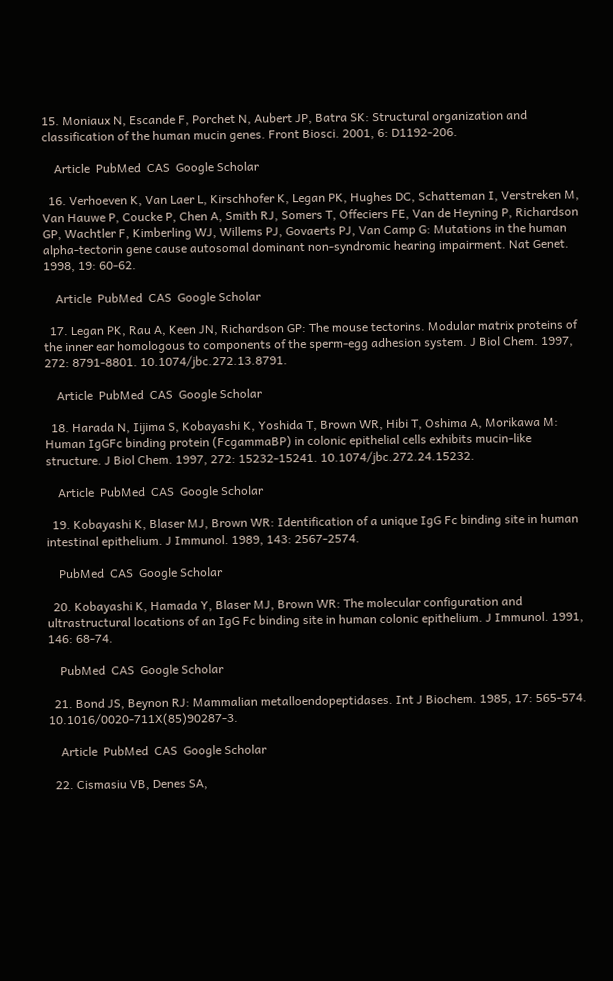15. Moniaux N, Escande F, Porchet N, Aubert JP, Batra SK: Structural organization and classification of the human mucin genes. Front Biosci. 2001, 6: D1192-206.

    Article  PubMed  CAS  Google Scholar

  16. Verhoeven K, Van Laer L, Kirschhofer K, Legan PK, Hughes DC, Schatteman I, Verstreken M, Van Hauwe P, Coucke P, Chen A, Smith RJ, Somers T, Offeciers FE, Van de Heyning P, Richardson GP, Wachtler F, Kimberling WJ, Willems PJ, Govaerts PJ, Van Camp G: Mutations in the human alpha-tectorin gene cause autosomal dominant non-syndromic hearing impairment. Nat Genet. 1998, 19: 60-62.

    Article  PubMed  CAS  Google Scholar

  17. Legan PK, Rau A, Keen JN, Richardson GP: The mouse tectorins. Modular matrix proteins of the inner ear homologous to components of the sperm-egg adhesion system. J Biol Chem. 1997, 272: 8791-8801. 10.1074/jbc.272.13.8791.

    Article  PubMed  CAS  Google Scholar

  18. Harada N, Iijima S, Kobayashi K, Yoshida T, Brown WR, Hibi T, Oshima A, Morikawa M: Human IgGFc binding protein (FcgammaBP) in colonic epithelial cells exhibits mucin-like structure. J Biol Chem. 1997, 272: 15232-15241. 10.1074/jbc.272.24.15232.

    Article  PubMed  CAS  Google Scholar

  19. Kobayashi K, Blaser MJ, Brown WR: Identification of a unique IgG Fc binding site in human intestinal epithelium. J Immunol. 1989, 143: 2567-2574.

    PubMed  CAS  Google Scholar

  20. Kobayashi K, Hamada Y, Blaser MJ, Brown WR: The molecular configuration and ultrastructural locations of an IgG Fc binding site in human colonic epithelium. J Immunol. 1991, 146: 68-74.

    PubMed  CAS  Google Scholar

  21. Bond JS, Beynon RJ: Mammalian metalloendopeptidases. Int J Biochem. 1985, 17: 565-574. 10.1016/0020-711X(85)90287-3.

    Article  PubMed  CAS  Google Scholar

  22. Cismasiu VB, Denes SA,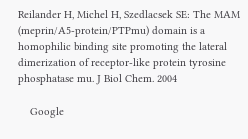Reilander H, Michel H, Szedlacsek SE: The MAM (meprin/A5-protein/PTPmu) domain is a homophilic binding site promoting the lateral dimerization of receptor-like protein tyrosine phosphatase mu. J Biol Chem. 2004

    Google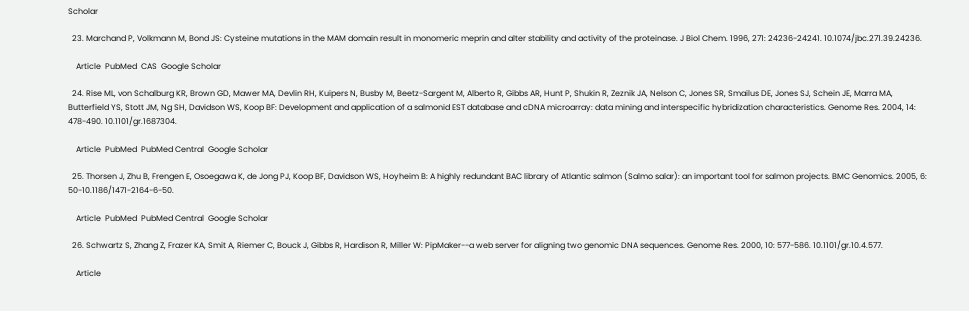Scholar

  23. Marchand P, Volkmann M, Bond JS: Cysteine mutations in the MAM domain result in monomeric meprin and alter stability and activity of the proteinase. J Biol Chem. 1996, 271: 24236-24241. 10.1074/jbc.271.39.24236.

    Article  PubMed  CAS  Google Scholar

  24. Rise ML, von Schalburg KR, Brown GD, Mawer MA, Devlin RH, Kuipers N, Busby M, Beetz-Sargent M, Alberto R, Gibbs AR, Hunt P, Shukin R, Zeznik JA, Nelson C, Jones SR, Smailus DE, Jones SJ, Schein JE, Marra MA, Butterfield YS, Stott JM, Ng SH, Davidson WS, Koop BF: Development and application of a salmonid EST database and cDNA microarray: data mining and interspecific hybridization characteristics. Genome Res. 2004, 14: 478-490. 10.1101/gr.1687304.

    Article  PubMed  PubMed Central  Google Scholar

  25. Thorsen J, Zhu B, Frengen E, Osoegawa K, de Jong PJ, Koop BF, Davidson WS, Hoyheim B: A highly redundant BAC library of Atlantic salmon (Salmo salar): an important tool for salmon projects. BMC Genomics. 2005, 6: 50-10.1186/1471-2164-6-50.

    Article  PubMed  PubMed Central  Google Scholar

  26. Schwartz S, Zhang Z, Frazer KA, Smit A, Riemer C, Bouck J, Gibbs R, Hardison R, Miller W: PipMaker--a web server for aligning two genomic DNA sequences. Genome Res. 2000, 10: 577-586. 10.1101/gr.10.4.577.

    Article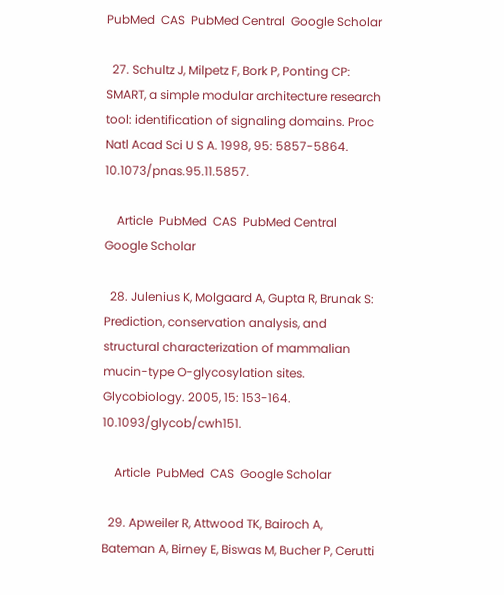PubMed  CAS  PubMed Central  Google Scholar

  27. Schultz J, Milpetz F, Bork P, Ponting CP: SMART, a simple modular architecture research tool: identification of signaling domains. Proc Natl Acad Sci U S A. 1998, 95: 5857-5864. 10.1073/pnas.95.11.5857.

    Article  PubMed  CAS  PubMed Central  Google Scholar

  28. Julenius K, Molgaard A, Gupta R, Brunak S: Prediction, conservation analysis, and structural characterization of mammalian mucin-type O-glycosylation sites. Glycobiology. 2005, 15: 153-164. 10.1093/glycob/cwh151.

    Article  PubMed  CAS  Google Scholar

  29. Apweiler R, Attwood TK, Bairoch A, Bateman A, Birney E, Biswas M, Bucher P, Cerutti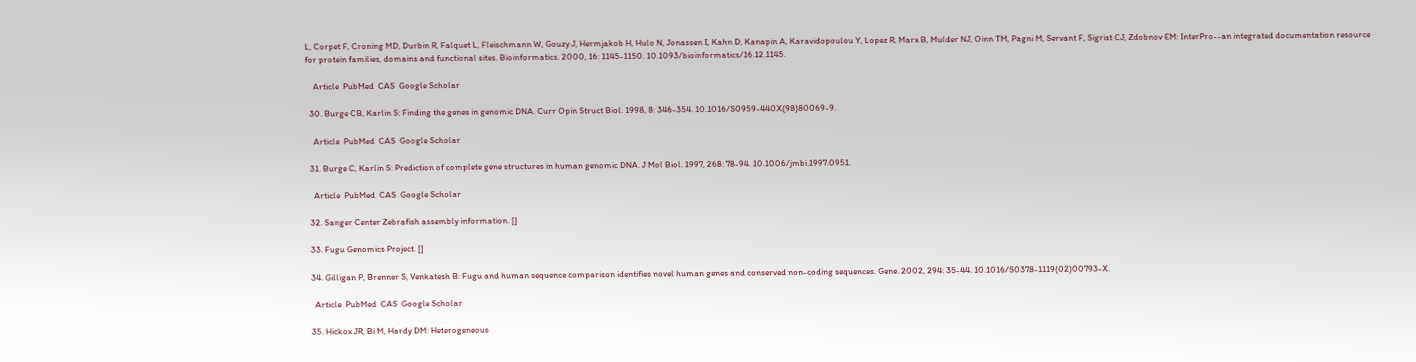L, Corpet F, Croning MD, Durbin R, Falquet L, Fleischmann W, Gouzy J, Hermjakob H, Hulo N, Jonassen I, Kahn D, Kanapin A, Karavidopoulou Y, Lopez R, Marx B, Mulder NJ, Oinn TM, Pagni M, Servant F, Sigrist CJ, Zdobnov EM: InterPro--an integrated documentation resource for protein families, domains and functional sites. Bioinformatics. 2000, 16: 1145-1150. 10.1093/bioinformatics/16.12.1145.

    Article  PubMed  CAS  Google Scholar

  30. Burge CB, Karlin S: Finding the genes in genomic DNA. Curr Opin Struct Biol. 1998, 8: 346-354. 10.1016/S0959-440X(98)80069-9.

    Article  PubMed  CAS  Google Scholar

  31. Burge C, Karlin S: Prediction of complete gene structures in human genomic DNA. J Mol Biol. 1997, 268: 78-94. 10.1006/jmbi.1997.0951.

    Article  PubMed  CAS  Google Scholar

  32. Sanger Center Zebrafish assembly information. []

  33. Fugu Genomics Project. []

  34. Gilligan P, Brenner S, Venkatesh B: Fugu and human sequence comparison identifies novel human genes and conserved non-coding sequences. Gene. 2002, 294: 35-44. 10.1016/S0378-1119(02)00793-X.

    Article  PubMed  CAS  Google Scholar

  35. Hickox JR, Bi M, Hardy DM: Heterogeneous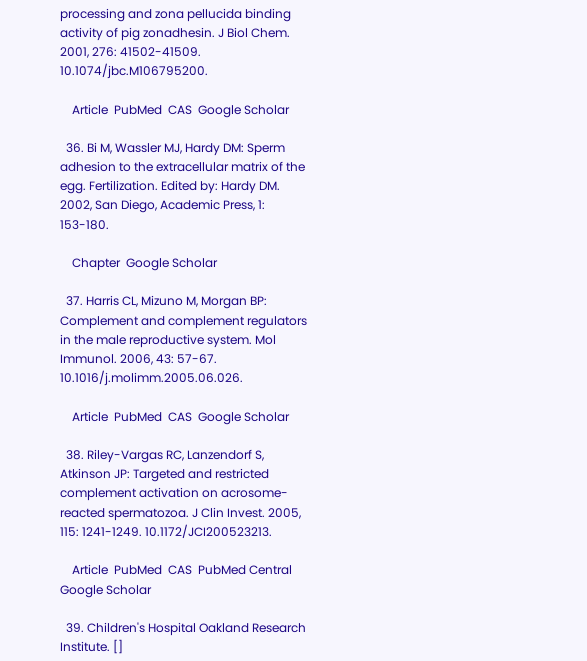processing and zona pellucida binding activity of pig zonadhesin. J Biol Chem. 2001, 276: 41502-41509. 10.1074/jbc.M106795200.

    Article  PubMed  CAS  Google Scholar

  36. Bi M, Wassler MJ, Hardy DM: Sperm adhesion to the extracellular matrix of the egg. Fertilization. Edited by: Hardy DM. 2002, San Diego, Academic Press, 1: 153-180.

    Chapter  Google Scholar

  37. Harris CL, Mizuno M, Morgan BP: Complement and complement regulators in the male reproductive system. Mol Immunol. 2006, 43: 57-67. 10.1016/j.molimm.2005.06.026.

    Article  PubMed  CAS  Google Scholar

  38. Riley-Vargas RC, Lanzendorf S, Atkinson JP: Targeted and restricted complement activation on acrosome-reacted spermatozoa. J Clin Invest. 2005, 115: 1241-1249. 10.1172/JCI200523213.

    Article  PubMed  CAS  PubMed Central  Google Scholar

  39. Children's Hospital Oakland Research Institute. []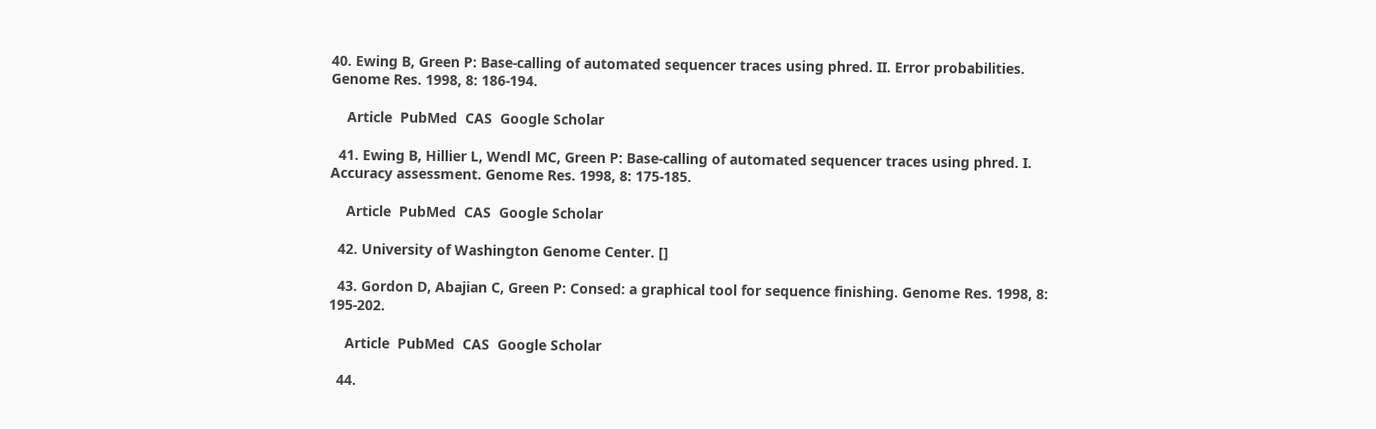40. Ewing B, Green P: Base-calling of automated sequencer traces using phred. II. Error probabilities. Genome Res. 1998, 8: 186-194.

    Article  PubMed  CAS  Google Scholar

  41. Ewing B, Hillier L, Wendl MC, Green P: Base-calling of automated sequencer traces using phred. I. Accuracy assessment. Genome Res. 1998, 8: 175-185.

    Article  PubMed  CAS  Google Scholar

  42. University of Washington Genome Center. []

  43. Gordon D, Abajian C, Green P: Consed: a graphical tool for sequence finishing. Genome Res. 1998, 8: 195-202.

    Article  PubMed  CAS  Google Scholar

  44.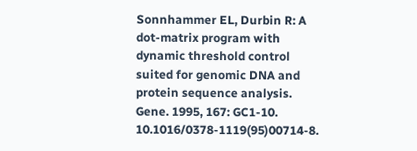Sonnhammer EL, Durbin R: A dot-matrix program with dynamic threshold control suited for genomic DNA and protein sequence analysis. Gene. 1995, 167: GC1-10. 10.1016/0378-1119(95)00714-8.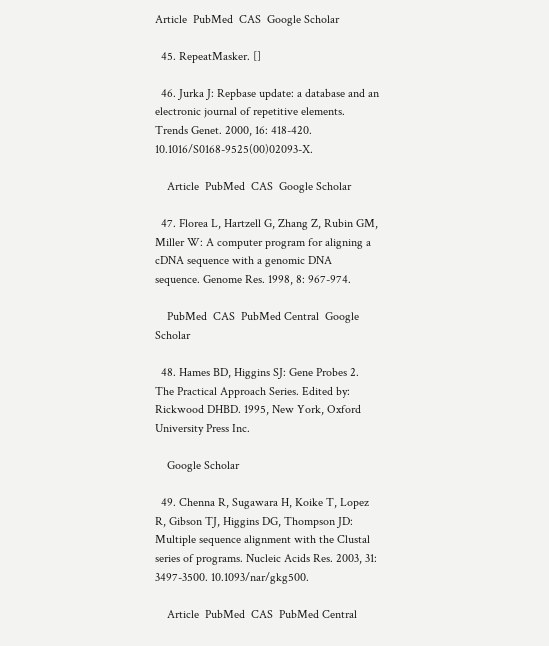Article  PubMed  CAS  Google Scholar

  45. RepeatMasker. []

  46. Jurka J: Repbase update: a database and an electronic journal of repetitive elements. Trends Genet. 2000, 16: 418-420. 10.1016/S0168-9525(00)02093-X.

    Article  PubMed  CAS  Google Scholar

  47. Florea L, Hartzell G, Zhang Z, Rubin GM, Miller W: A computer program for aligning a cDNA sequence with a genomic DNA sequence. Genome Res. 1998, 8: 967-974.

    PubMed  CAS  PubMed Central  Google Scholar

  48. Hames BD, Higgins SJ: Gene Probes 2. The Practical Approach Series. Edited by: Rickwood DHBD. 1995, New York, Oxford University Press Inc.

    Google Scholar

  49. Chenna R, Sugawara H, Koike T, Lopez R, Gibson TJ, Higgins DG, Thompson JD: Multiple sequence alignment with the Clustal series of programs. Nucleic Acids Res. 2003, 31: 3497-3500. 10.1093/nar/gkg500.

    Article  PubMed  CAS  PubMed Central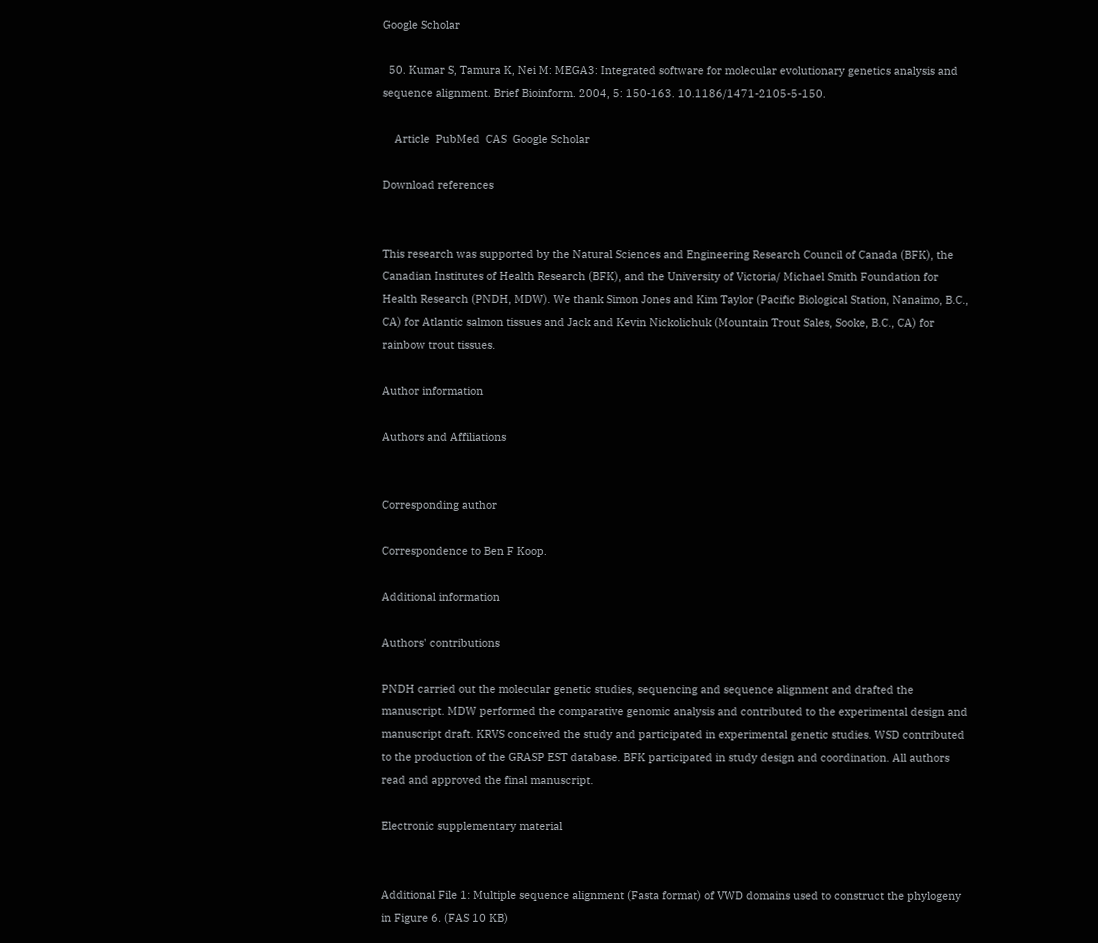Google Scholar

  50. Kumar S, Tamura K, Nei M: MEGA3: Integrated software for molecular evolutionary genetics analysis and sequence alignment. Brief Bioinform. 2004, 5: 150-163. 10.1186/1471-2105-5-150.

    Article  PubMed  CAS  Google Scholar

Download references


This research was supported by the Natural Sciences and Engineering Research Council of Canada (BFK), the Canadian Institutes of Health Research (BFK), and the University of Victoria/ Michael Smith Foundation for Health Research (PNDH, MDW). We thank Simon Jones and Kim Taylor (Pacific Biological Station, Nanaimo, B.C., CA) for Atlantic salmon tissues and Jack and Kevin Nickolichuk (Mountain Trout Sales, Sooke, B.C., CA) for rainbow trout tissues.

Author information

Authors and Affiliations


Corresponding author

Correspondence to Ben F Koop.

Additional information

Authors' contributions

PNDH carried out the molecular genetic studies, sequencing and sequence alignment and drafted the manuscript. MDW performed the comparative genomic analysis and contributed to the experimental design and manuscript draft. KRVS conceived the study and participated in experimental genetic studies. WSD contributed to the production of the GRASP EST database. BFK participated in study design and coordination. All authors read and approved the final manuscript.

Electronic supplementary material


Additional File 1: Multiple sequence alignment (Fasta format) of VWD domains used to construct the phylogeny in Figure 6. (FAS 10 KB)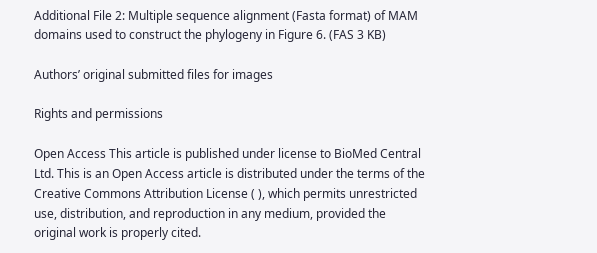Additional File 2: Multiple sequence alignment (Fasta format) of MAM domains used to construct the phylogeny in Figure 6. (FAS 3 KB)

Authors’ original submitted files for images

Rights and permissions

Open Access This article is published under license to BioMed Central Ltd. This is an Open Access article is distributed under the terms of the Creative Commons Attribution License ( ), which permits unrestricted use, distribution, and reproduction in any medium, provided the original work is properly cited.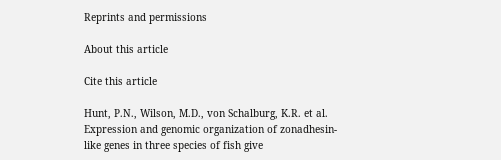Reprints and permissions

About this article

Cite this article

Hunt, P.N., Wilson, M.D., von Schalburg, K.R. et al. Expression and genomic organization of zonadhesin-like genes in three species of fish give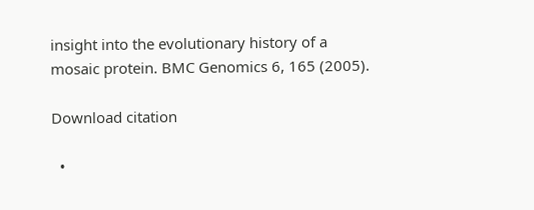insight into the evolutionary history of a mosaic protein. BMC Genomics 6, 165 (2005).

Download citation

  •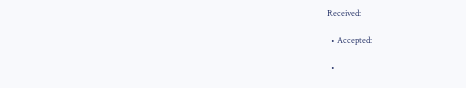Received:

  • Accepted:

  •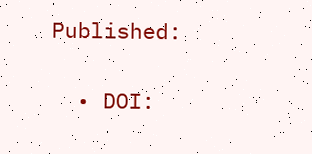Published:

  • DOI: